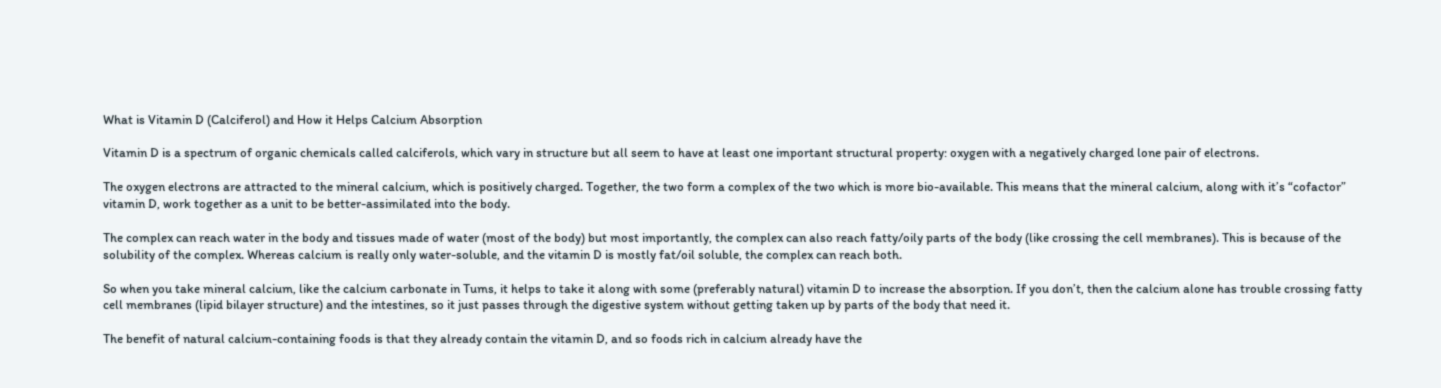What is Vitamin D (Calciferol) and How it Helps Calcium Absorption

Vitamin D is a spectrum of organic chemicals called calciferols, which vary in structure but all seem to have at least one important structural property: oxygen with a negatively charged lone pair of electrons.

The oxygen electrons are attracted to the mineral calcium, which is positively charged. Together, the two form a complex of the two which is more bio-available. This means that the mineral calcium, along with it’s “cofactor” vitamin D, work together as a unit to be better-assimilated into the body.

The complex can reach water in the body and tissues made of water (most of the body) but most importantly, the complex can also reach fatty/oily parts of the body (like crossing the cell membranes). This is because of the solubility of the complex. Whereas calcium is really only water-soluble, and the vitamin D is mostly fat/oil soluble, the complex can reach both.

So when you take mineral calcium, like the calcium carbonate in Tums, it helps to take it along with some (preferably natural) vitamin D to increase the absorption. If you don’t, then the calcium alone has trouble crossing fatty cell membranes (lipid bilayer structure) and the intestines, so it just passes through the digestive system without getting taken up by parts of the body that need it.

The benefit of natural calcium-containing foods is that they already contain the vitamin D, and so foods rich in calcium already have the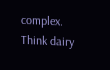complex. Think dairy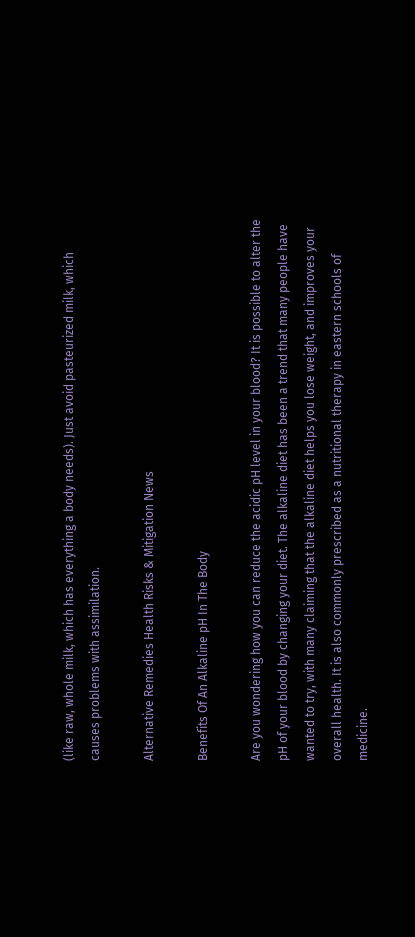(like raw, whole milk, which has everything a body needs). Just avoid pasteurized milk, which causes problems with assimilation.

Alternative Remedies Health Risks & Mitigation News

Benefits Of An Alkaline pH In The Body

Are you wondering how you can reduce the acidic pH level in your blood? It is possible to alter the pH of your blood by changing your diet. The alkaline diet has been a trend that many people have wanted to try, with many claiming that the alkaline diet helps you lose weight, and improves your overall health. It is also commonly prescribed as a nutritional therapy in eastern schools of medicine.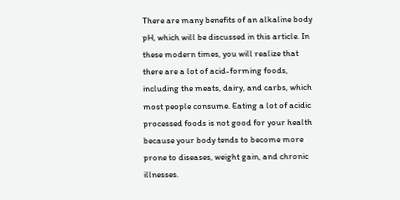There are many benefits of an alkaline body pH, which will be discussed in this article. In these modern times, you will realize that there are a lot of acid-forming foods, including the meats, dairy, and carbs, which most people consume. Eating a lot of acidic processed foods is not good for your health because your body tends to become more prone to diseases, weight gain, and chronic illnesses.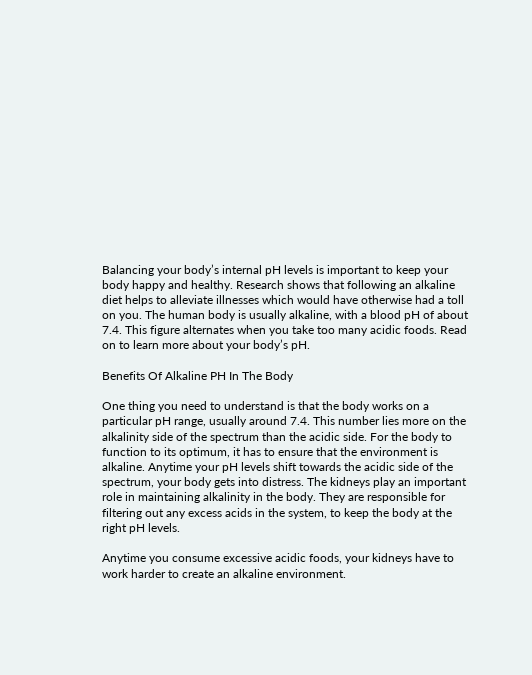Balancing your body’s internal pH levels is important to keep your body happy and healthy. Research shows that following an alkaline diet helps to alleviate illnesses which would have otherwise had a toll on you. The human body is usually alkaline, with a blood pH of about 7.4. This figure alternates when you take too many acidic foods. Read on to learn more about your body’s pH.

Benefits Of Alkaline PH In The Body

One thing you need to understand is that the body works on a particular pH range, usually around 7.4. This number lies more on the alkalinity side of the spectrum than the acidic side. For the body to function to its optimum, it has to ensure that the environment is alkaline. Anytime your pH levels shift towards the acidic side of the spectrum, your body gets into distress. The kidneys play an important role in maintaining alkalinity in the body. They are responsible for filtering out any excess acids in the system, to keep the body at the right pH levels.

Anytime you consume excessive acidic foods, your kidneys have to work harder to create an alkaline environment.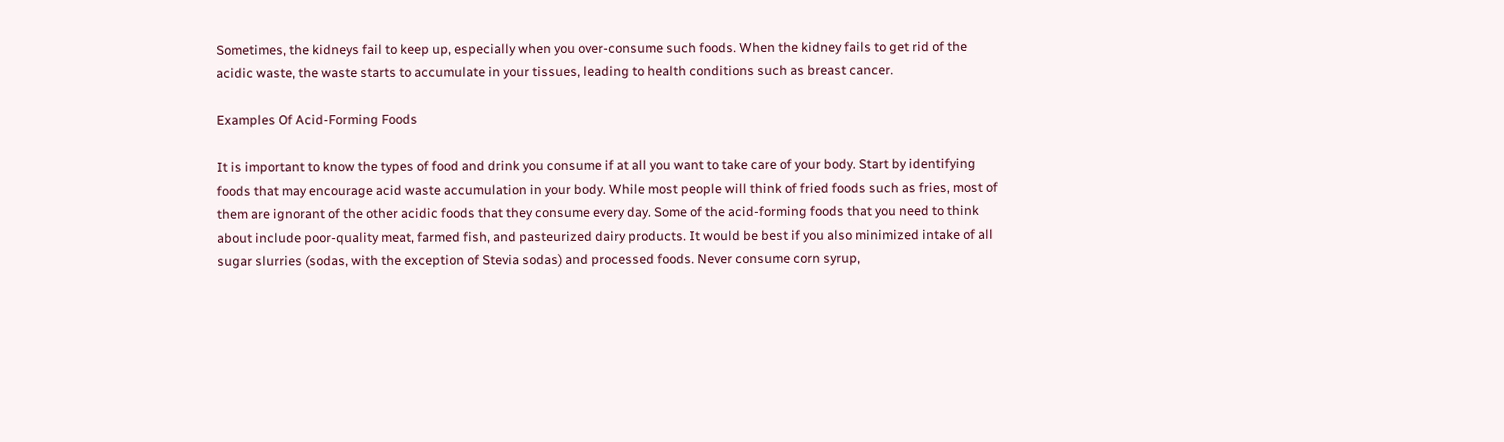Sometimes, the kidneys fail to keep up, especially when you over-consume such foods. When the kidney fails to get rid of the acidic waste, the waste starts to accumulate in your tissues, leading to health conditions such as breast cancer.

Examples Of Acid-Forming Foods

It is important to know the types of food and drink you consume if at all you want to take care of your body. Start by identifying foods that may encourage acid waste accumulation in your body. While most people will think of fried foods such as fries, most of them are ignorant of the other acidic foods that they consume every day. Some of the acid-forming foods that you need to think about include poor-quality meat, farmed fish, and pasteurized dairy products. It would be best if you also minimized intake of all sugar slurries (sodas, with the exception of Stevia sodas) and processed foods. Never consume corn syrup,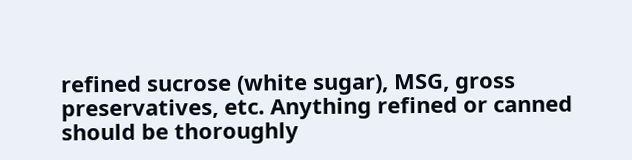refined sucrose (white sugar), MSG, gross preservatives, etc. Anything refined or canned should be thoroughly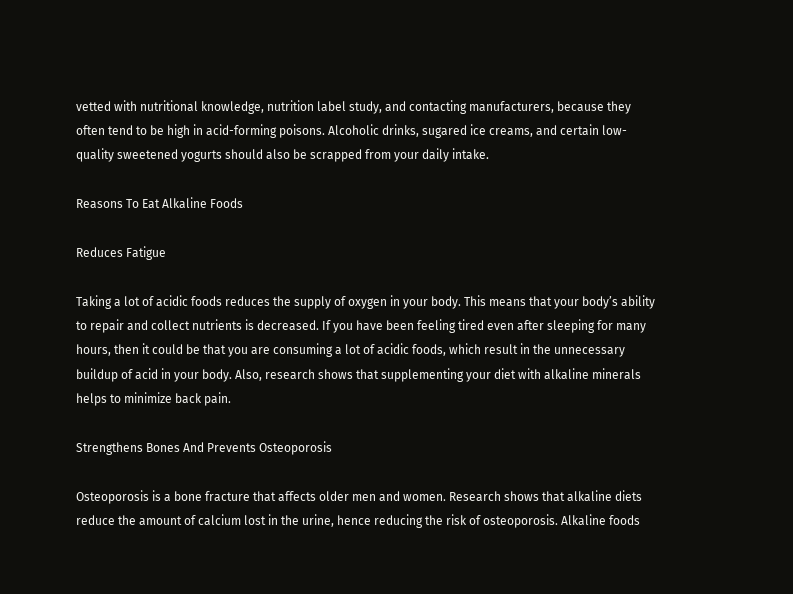vetted with nutritional knowledge, nutrition label study, and contacting manufacturers, because they often tend to be high in acid-forming poisons. Alcoholic drinks, sugared ice creams, and certain low-quality sweetened yogurts should also be scrapped from your daily intake.

Reasons To Eat Alkaline Foods

Reduces Fatigue

Taking a lot of acidic foods reduces the supply of oxygen in your body. This means that your body’s ability to repair and collect nutrients is decreased. If you have been feeling tired even after sleeping for many hours, then it could be that you are consuming a lot of acidic foods, which result in the unnecessary buildup of acid in your body. Also, research shows that supplementing your diet with alkaline minerals helps to minimize back pain.

Strengthens Bones And Prevents Osteoporosis

Osteoporosis is a bone fracture that affects older men and women. Research shows that alkaline diets reduce the amount of calcium lost in the urine, hence reducing the risk of osteoporosis. Alkaline foods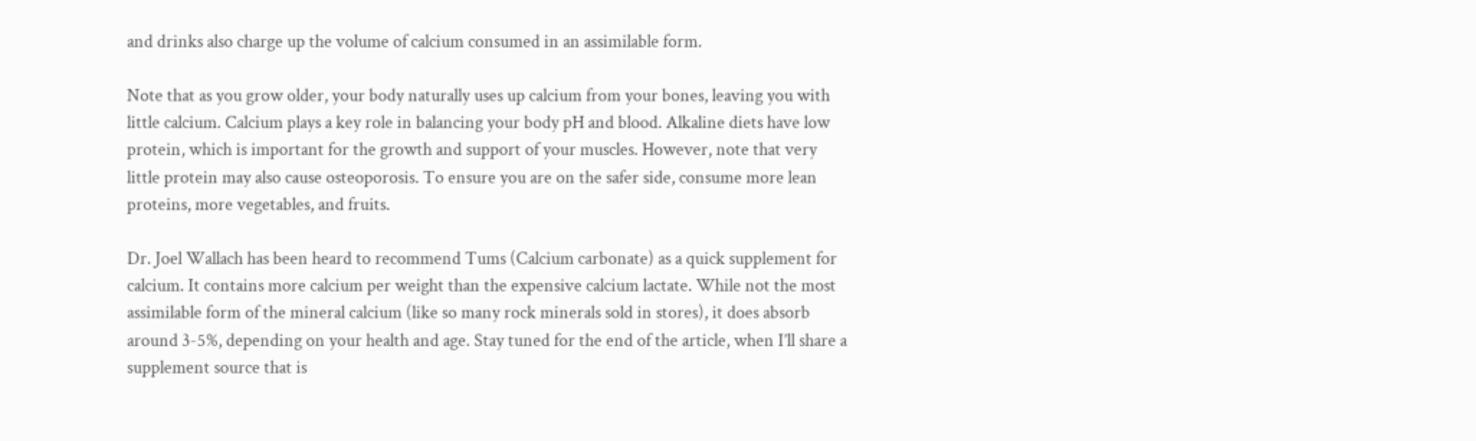and drinks also charge up the volume of calcium consumed in an assimilable form.

Note that as you grow older, your body naturally uses up calcium from your bones, leaving you with little calcium. Calcium plays a key role in balancing your body pH and blood. Alkaline diets have low protein, which is important for the growth and support of your muscles. However, note that very little protein may also cause osteoporosis. To ensure you are on the safer side, consume more lean proteins, more vegetables, and fruits.

Dr. Joel Wallach has been heard to recommend Tums (Calcium carbonate) as a quick supplement for calcium. It contains more calcium per weight than the expensive calcium lactate. While not the most assimilable form of the mineral calcium (like so many rock minerals sold in stores), it does absorb around 3-5%, depending on your health and age. Stay tuned for the end of the article, when I’ll share a supplement source that is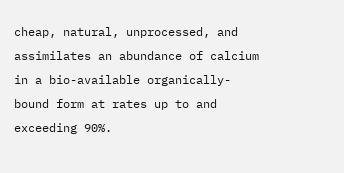cheap, natural, unprocessed, and assimilates an abundance of calcium in a bio-available organically-bound form at rates up to and exceeding 90%.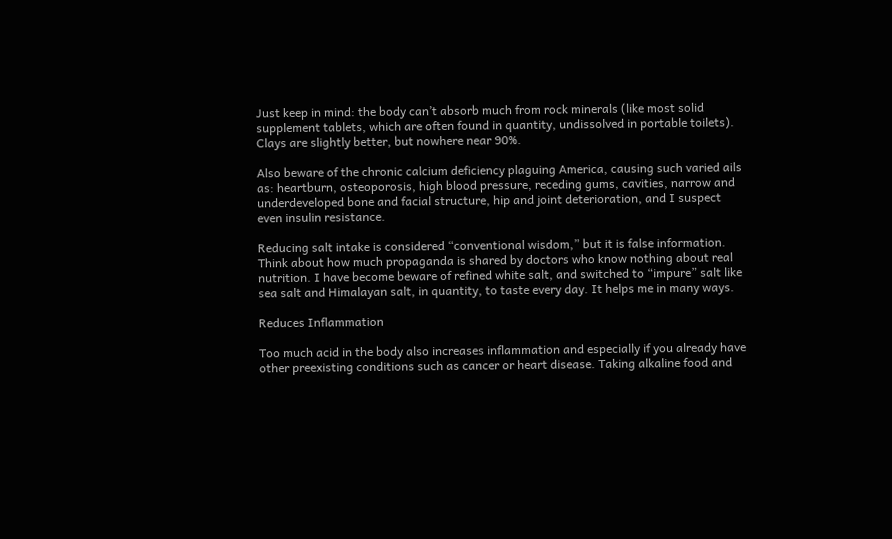Just keep in mind: the body can’t absorb much from rock minerals (like most solid supplement tablets, which are often found in quantity, undissolved in portable toilets). Clays are slightly better, but nowhere near 90%.

Also beware of the chronic calcium deficiency plaguing America, causing such varied ails as: heartburn, osteoporosis, high blood pressure, receding gums, cavities, narrow and underdeveloped bone and facial structure, hip and joint deterioration, and I suspect even insulin resistance.

Reducing salt intake is considered “conventional wisdom,” but it is false information. Think about how much propaganda is shared by doctors who know nothing about real nutrition. I have become beware of refined white salt, and switched to “impure” salt like sea salt and Himalayan salt, in quantity, to taste every day. It helps me in many ways.

Reduces Inflammation

Too much acid in the body also increases inflammation and especially if you already have other preexisting conditions such as cancer or heart disease. Taking alkaline food and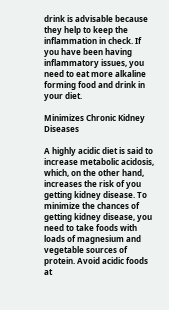drink is advisable because they help to keep the inflammation in check. If you have been having inflammatory issues, you need to eat more alkaline forming food and drink in your diet.

Minimizes Chronic Kidney Diseases

A highly acidic diet is said to increase metabolic acidosis, which, on the other hand, increases the risk of you getting kidney disease. To minimize the chances of getting kidney disease, you need to take foods with loads of magnesium and vegetable sources of protein. Avoid acidic foods at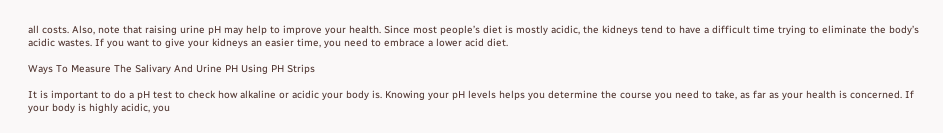all costs. Also, note that raising urine pH may help to improve your health. Since most people’s diet is mostly acidic, the kidneys tend to have a difficult time trying to eliminate the body’s acidic wastes. If you want to give your kidneys an easier time, you need to embrace a lower acid diet.

Ways To Measure The Salivary And Urine PH Using PH Strips

It is important to do a pH test to check how alkaline or acidic your body is. Knowing your pH levels helps you determine the course you need to take, as far as your health is concerned. If your body is highly acidic, you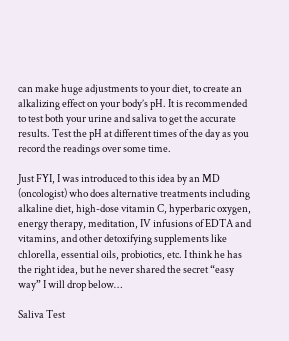can make huge adjustments to your diet, to create an alkalizing effect on your body’s pH. It is recommended to test both your urine and saliva to get the accurate results. Test the pH at different times of the day as you record the readings over some time.

Just FYI, I was introduced to this idea by an MD (oncologist) who does alternative treatments including alkaline diet, high-dose vitamin C, hyperbaric oxygen, energy therapy, meditation, IV infusions of EDTA and vitamins, and other detoxifying supplements like chlorella, essential oils, probiotics, etc. I think he has the right idea, but he never shared the secret “easy way” I will drop below…

Saliva Test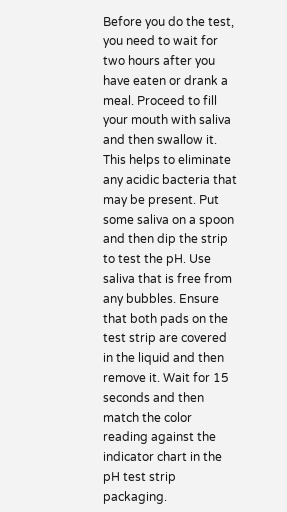Before you do the test, you need to wait for two hours after you have eaten or drank a meal. Proceed to fill your mouth with saliva and then swallow it. This helps to eliminate any acidic bacteria that may be present. Put some saliva on a spoon and then dip the strip to test the pH. Use saliva that is free from any bubbles. Ensure that both pads on the test strip are covered in the liquid and then remove it. Wait for 15 seconds and then match the color reading against the indicator chart in the pH test strip packaging.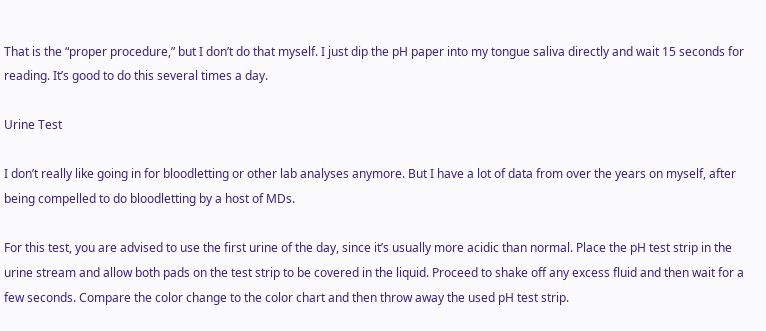That is the “proper procedure,” but I don’t do that myself. I just dip the pH paper into my tongue saliva directly and wait 15 seconds for reading. It’s good to do this several times a day.

Urine Test

I don’t really like going in for bloodletting or other lab analyses anymore. But I have a lot of data from over the years on myself, after being compelled to do bloodletting by a host of MDs.

For this test, you are advised to use the first urine of the day, since it’s usually more acidic than normal. Place the pH test strip in the urine stream and allow both pads on the test strip to be covered in the liquid. Proceed to shake off any excess fluid and then wait for a few seconds. Compare the color change to the color chart and then throw away the used pH test strip.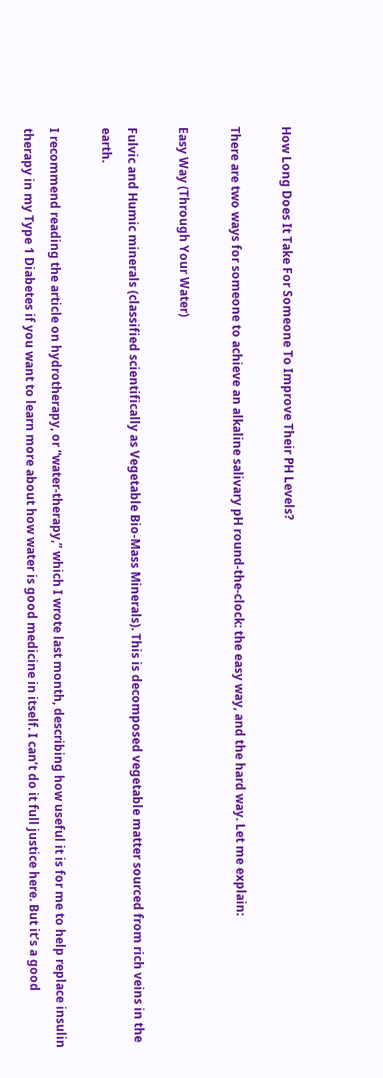How Long Does It Take For Someone To Improve Their PH Levels?

There are two ways for someone to achieve an alkaline salivary pH round-the-clock: the easy way, and the hard way. Let me explain:

Easy Way (Through Your Water)

Fulvic and Humic minerals (classified scientifically as Vegetable Bio-Mass Minerals). This is decomposed vegetable matter sourced from rich veins in the earth.

I recommend reading the article on hydrotherapy, or “water-therapy,” which I wrote last month, describing how useful it is for me to help replace insulin therapy in my Type 1 Diabetes if you want to learn more about how water is good medicine in itself. I can’t do it full justice here. But it’s a good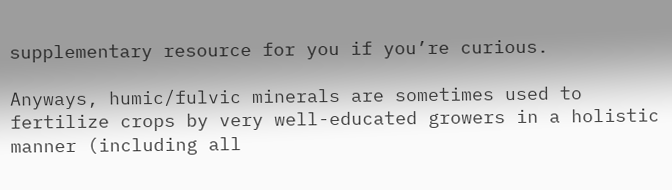supplementary resource for you if you’re curious.

Anyways, humic/fulvic minerals are sometimes used to fertilize crops by very well-educated growers in a holistic manner (including all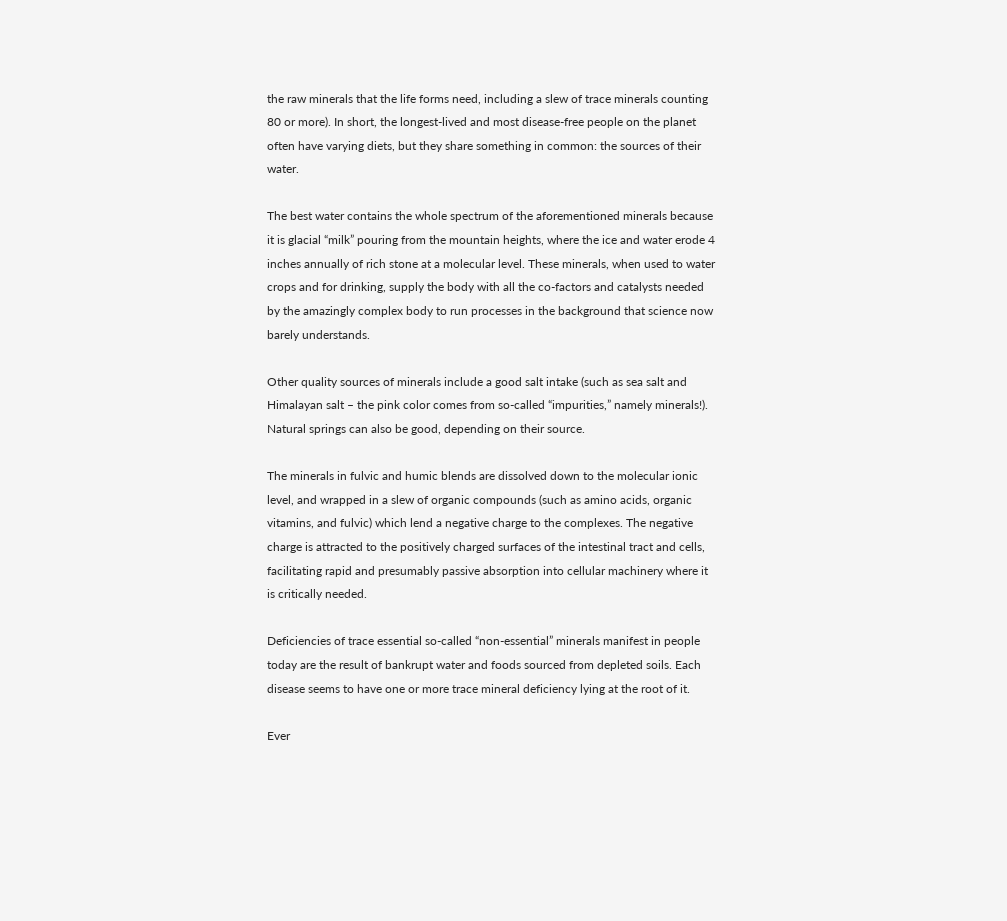the raw minerals that the life forms need, including a slew of trace minerals counting 80 or more). In short, the longest-lived and most disease-free people on the planet often have varying diets, but they share something in common: the sources of their water.

The best water contains the whole spectrum of the aforementioned minerals because it is glacial “milk” pouring from the mountain heights, where the ice and water erode 4 inches annually of rich stone at a molecular level. These minerals, when used to water crops and for drinking, supply the body with all the co-factors and catalysts needed by the amazingly complex body to run processes in the background that science now barely understands.

Other quality sources of minerals include a good salt intake (such as sea salt and Himalayan salt – the pink color comes from so-called “impurities,” namely minerals!). Natural springs can also be good, depending on their source.

The minerals in fulvic and humic blends are dissolved down to the molecular ionic level, and wrapped in a slew of organic compounds (such as amino acids, organic vitamins, and fulvic) which lend a negative charge to the complexes. The negative charge is attracted to the positively charged surfaces of the intestinal tract and cells, facilitating rapid and presumably passive absorption into cellular machinery where it is critically needed.

Deficiencies of trace essential so-called “non-essential” minerals manifest in people today are the result of bankrupt water and foods sourced from depleted soils. Each disease seems to have one or more trace mineral deficiency lying at the root of it.

Ever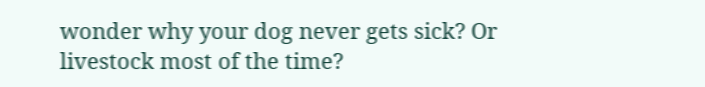wonder why your dog never gets sick? Or livestock most of the time?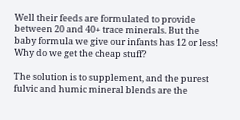Well their feeds are formulated to provide between 20 and 40+ trace minerals. But the baby formula we give our infants has 12 or less! Why do we get the cheap stuff?

The solution is to supplement, and the purest fulvic and humic mineral blends are the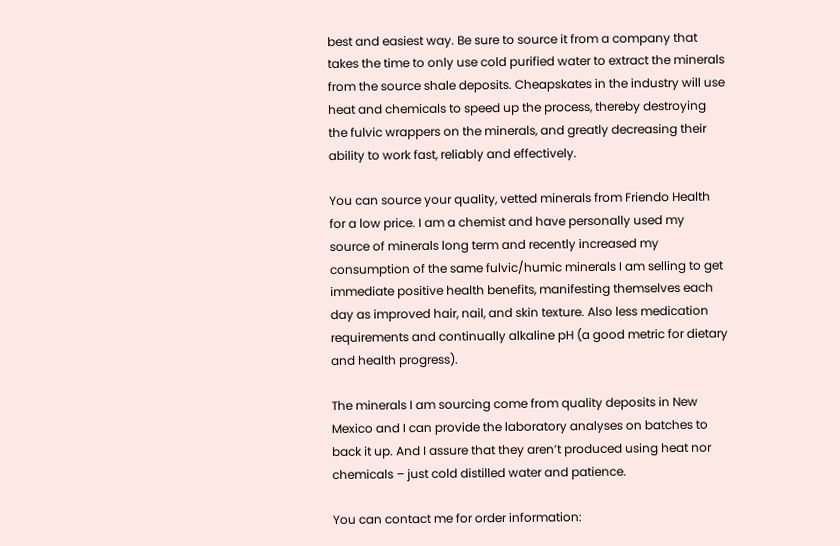best and easiest way. Be sure to source it from a company that takes the time to only use cold purified water to extract the minerals from the source shale deposits. Cheapskates in the industry will use heat and chemicals to speed up the process, thereby destroying the fulvic wrappers on the minerals, and greatly decreasing their ability to work fast, reliably and effectively.

You can source your quality, vetted minerals from Friendo Health for a low price. I am a chemist and have personally used my source of minerals long term and recently increased my consumption of the same fulvic/humic minerals I am selling to get immediate positive health benefits, manifesting themselves each day as improved hair, nail, and skin texture. Also less medication requirements and continually alkaline pH (a good metric for dietary and health progress).

The minerals I am sourcing come from quality deposits in New Mexico and I can provide the laboratory analyses on batches to back it up. And I assure that they aren’t produced using heat nor chemicals – just cold distilled water and patience.

You can contact me for order information: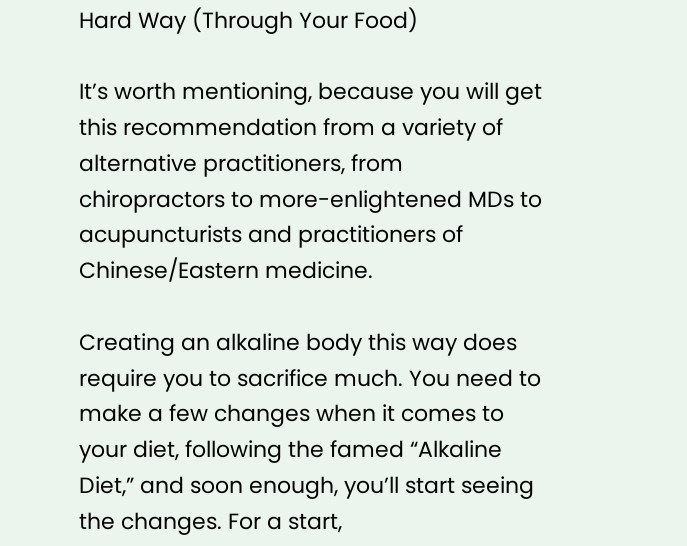Hard Way (Through Your Food)

It’s worth mentioning, because you will get this recommendation from a variety of alternative practitioners, from chiropractors to more-enlightened MDs to acupuncturists and practitioners of Chinese/Eastern medicine.

Creating an alkaline body this way does require you to sacrifice much. You need to make a few changes when it comes to your diet, following the famed “Alkaline Diet,” and soon enough, you’ll start seeing the changes. For a start,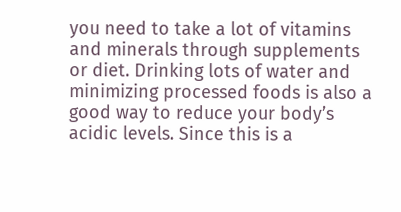you need to take a lot of vitamins and minerals through supplements or diet. Drinking lots of water and minimizing processed foods is also a good way to reduce your body’s acidic levels. Since this is a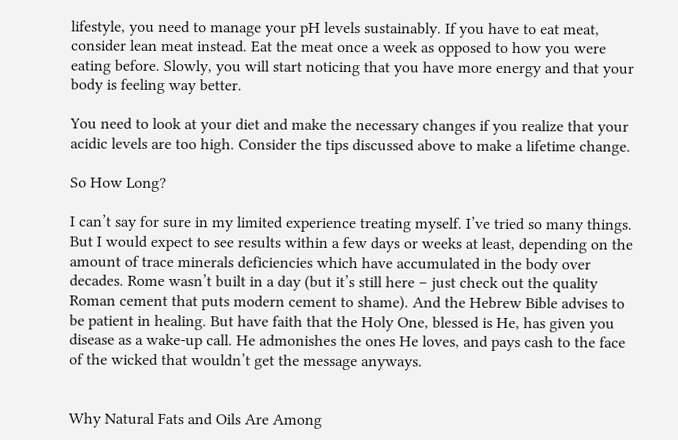lifestyle, you need to manage your pH levels sustainably. If you have to eat meat, consider lean meat instead. Eat the meat once a week as opposed to how you were eating before. Slowly, you will start noticing that you have more energy and that your body is feeling way better.

You need to look at your diet and make the necessary changes if you realize that your acidic levels are too high. Consider the tips discussed above to make a lifetime change.

So How Long?

I can’t say for sure in my limited experience treating myself. I’ve tried so many things. But I would expect to see results within a few days or weeks at least, depending on the amount of trace minerals deficiencies which have accumulated in the body over decades. Rome wasn’t built in a day (but it’s still here – just check out the quality Roman cement that puts modern cement to shame). And the Hebrew Bible advises to be patient in healing. But have faith that the Holy One, blessed is He, has given you disease as a wake-up call. He admonishes the ones He loves, and pays cash to the face of the wicked that wouldn’t get the message anyways.


Why Natural Fats and Oils Are Among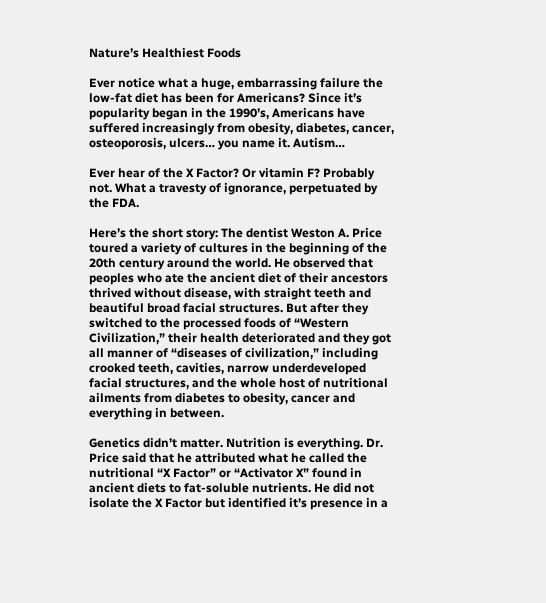Nature’s Healthiest Foods

Ever notice what a huge, embarrassing failure the low-fat diet has been for Americans? Since it’s popularity began in the 1990’s, Americans have suffered increasingly from obesity, diabetes, cancer, osteoporosis, ulcers… you name it. Autism…

Ever hear of the X Factor? Or vitamin F? Probably not. What a travesty of ignorance, perpetuated by the FDA.

Here’s the short story: The dentist Weston A. Price toured a variety of cultures in the beginning of the 20th century around the world. He observed that peoples who ate the ancient diet of their ancestors thrived without disease, with straight teeth and beautiful broad facial structures. But after they switched to the processed foods of “Western Civilization,” their health deteriorated and they got all manner of “diseases of civilization,” including crooked teeth, cavities, narrow underdeveloped facial structures, and the whole host of nutritional ailments from diabetes to obesity, cancer and everything in between.

Genetics didn’t matter. Nutrition is everything. Dr. Price said that he attributed what he called the nutritional “X Factor” or “Activator X” found in ancient diets to fat-soluble nutrients. He did not isolate the X Factor but identified it’s presence in a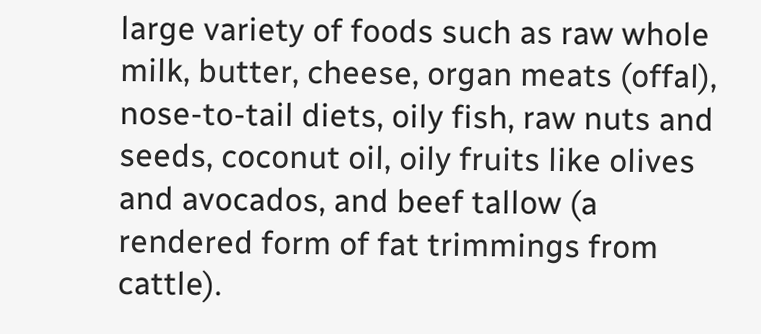large variety of foods such as raw whole milk, butter, cheese, organ meats (offal), nose-to-tail diets, oily fish, raw nuts and seeds, coconut oil, oily fruits like olives and avocados, and beef tallow (a rendered form of fat trimmings from cattle).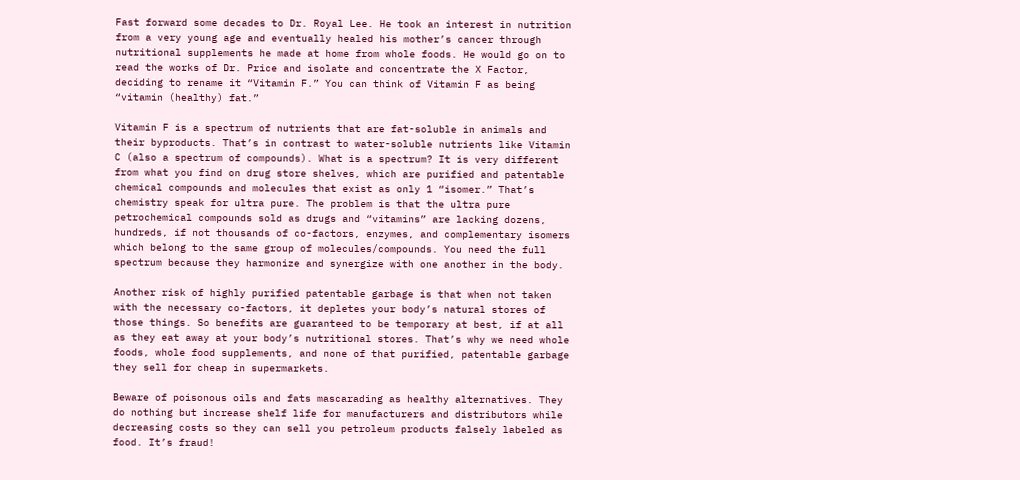Fast forward some decades to Dr. Royal Lee. He took an interest in nutrition from a very young age and eventually healed his mother’s cancer through nutritional supplements he made at home from whole foods. He would go on to read the works of Dr. Price and isolate and concentrate the X Factor, deciding to rename it “Vitamin F.” You can think of Vitamin F as being “vitamin (healthy) fat.”

Vitamin F is a spectrum of nutrients that are fat-soluble in animals and their byproducts. That’s in contrast to water-soluble nutrients like Vitamin C (also a spectrum of compounds). What is a spectrum? It is very different from what you find on drug store shelves, which are purified and patentable chemical compounds and molecules that exist as only 1 “isomer.” That’s chemistry speak for ultra pure. The problem is that the ultra pure petrochemical compounds sold as drugs and “vitamins” are lacking dozens, hundreds, if not thousands of co-factors, enzymes, and complementary isomers which belong to the same group of molecules/compounds. You need the full spectrum because they harmonize and synergize with one another in the body.

Another risk of highly purified patentable garbage is that when not taken with the necessary co-factors, it depletes your body’s natural stores of those things. So benefits are guaranteed to be temporary at best, if at all as they eat away at your body’s nutritional stores. That’s why we need whole foods, whole food supplements, and none of that purified, patentable garbage they sell for cheap in supermarkets.

Beware of poisonous oils and fats mascarading as healthy alternatives. They do nothing but increase shelf life for manufacturers and distributors while decreasing costs so they can sell you petroleum products falsely labeled as food. It’s fraud!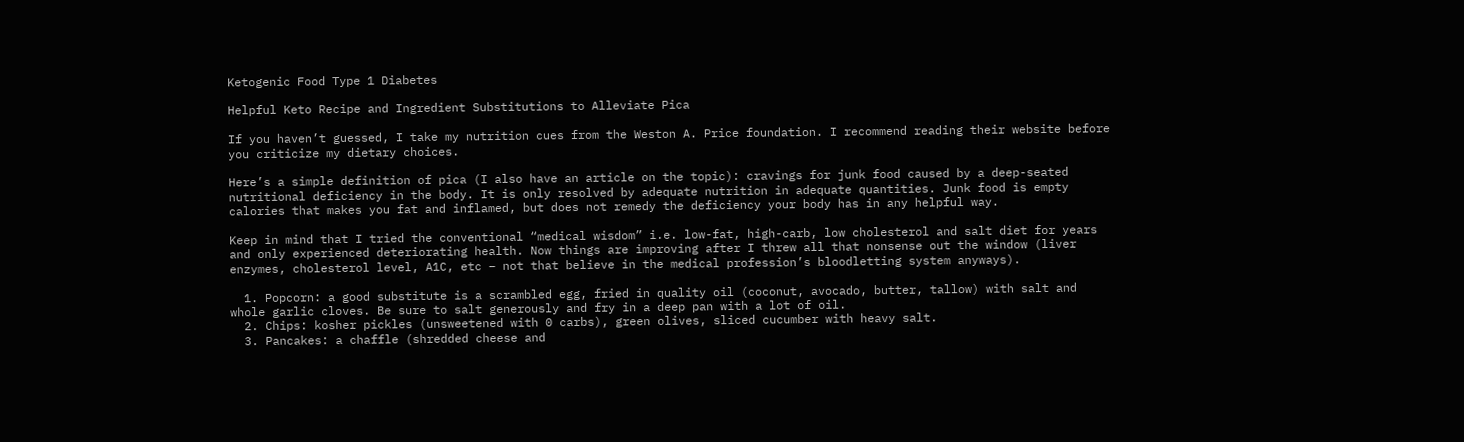Ketogenic Food Type 1 Diabetes

Helpful Keto Recipe and Ingredient Substitutions to Alleviate Pica

If you haven’t guessed, I take my nutrition cues from the Weston A. Price foundation. I recommend reading their website before you criticize my dietary choices.

Here’s a simple definition of pica (I also have an article on the topic): cravings for junk food caused by a deep-seated nutritional deficiency in the body. It is only resolved by adequate nutrition in adequate quantities. Junk food is empty calories that makes you fat and inflamed, but does not remedy the deficiency your body has in any helpful way.

Keep in mind that I tried the conventional “medical wisdom” i.e. low-fat, high-carb, low cholesterol and salt diet for years and only experienced deteriorating health. Now things are improving after I threw all that nonsense out the window (liver enzymes, cholesterol level, A1C, etc – not that believe in the medical profession’s bloodletting system anyways).

  1. Popcorn: a good substitute is a scrambled egg, fried in quality oil (coconut, avocado, butter, tallow) with salt and whole garlic cloves. Be sure to salt generously and fry in a deep pan with a lot of oil.
  2. Chips: kosher pickles (unsweetened with 0 carbs), green olives, sliced cucumber with heavy salt.
  3. Pancakes: a chaffle (shredded cheese and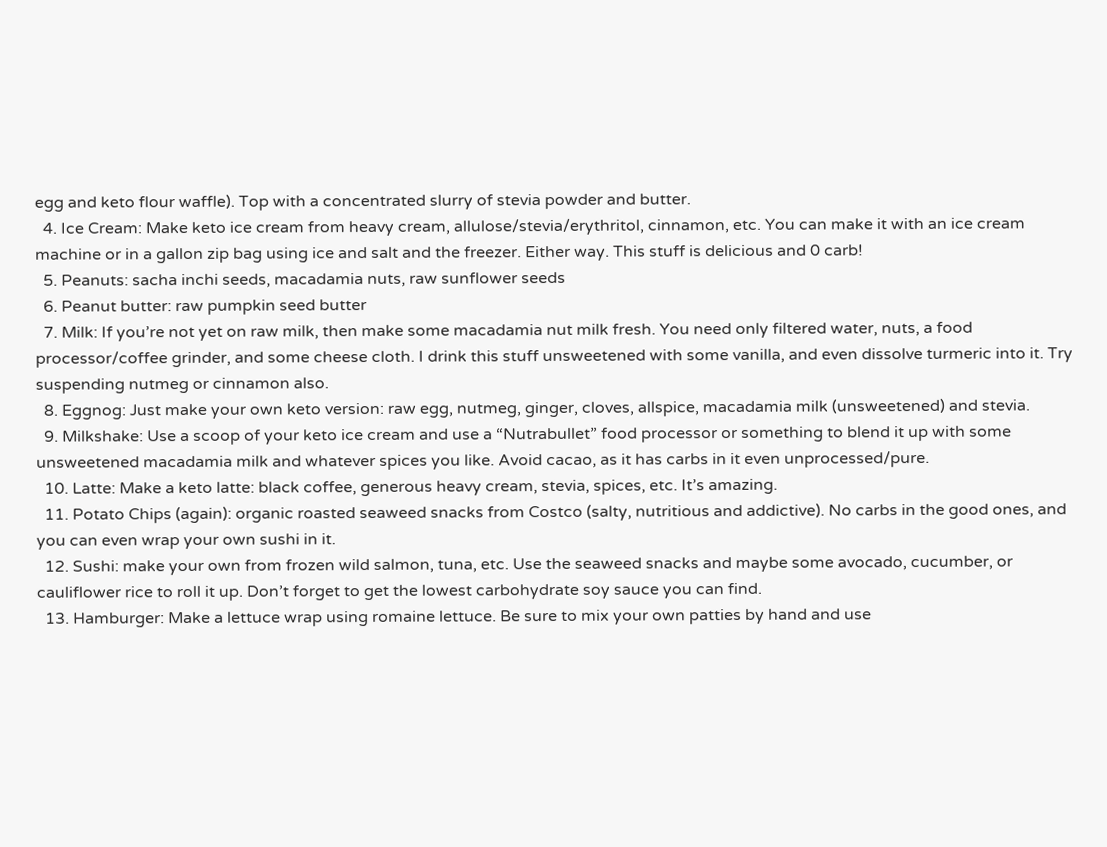egg and keto flour waffle). Top with a concentrated slurry of stevia powder and butter.
  4. Ice Cream: Make keto ice cream from heavy cream, allulose/stevia/erythritol, cinnamon, etc. You can make it with an ice cream machine or in a gallon zip bag using ice and salt and the freezer. Either way. This stuff is delicious and 0 carb!
  5. Peanuts: sacha inchi seeds, macadamia nuts, raw sunflower seeds
  6. Peanut butter: raw pumpkin seed butter
  7. Milk: If you’re not yet on raw milk, then make some macadamia nut milk fresh. You need only filtered water, nuts, a food processor/coffee grinder, and some cheese cloth. I drink this stuff unsweetened with some vanilla, and even dissolve turmeric into it. Try suspending nutmeg or cinnamon also.
  8. Eggnog: Just make your own keto version: raw egg, nutmeg, ginger, cloves, allspice, macadamia milk (unsweetened) and stevia.
  9. Milkshake: Use a scoop of your keto ice cream and use a “Nutrabullet” food processor or something to blend it up with some unsweetened macadamia milk and whatever spices you like. Avoid cacao, as it has carbs in it even unprocessed/pure.
  10. Latte: Make a keto latte: black coffee, generous heavy cream, stevia, spices, etc. It’s amazing.
  11. Potato Chips (again): organic roasted seaweed snacks from Costco (salty, nutritious and addictive). No carbs in the good ones, and you can even wrap your own sushi in it.
  12. Sushi: make your own from frozen wild salmon, tuna, etc. Use the seaweed snacks and maybe some avocado, cucumber, or cauliflower rice to roll it up. Don’t forget to get the lowest carbohydrate soy sauce you can find.
  13. Hamburger: Make a lettuce wrap using romaine lettuce. Be sure to mix your own patties by hand and use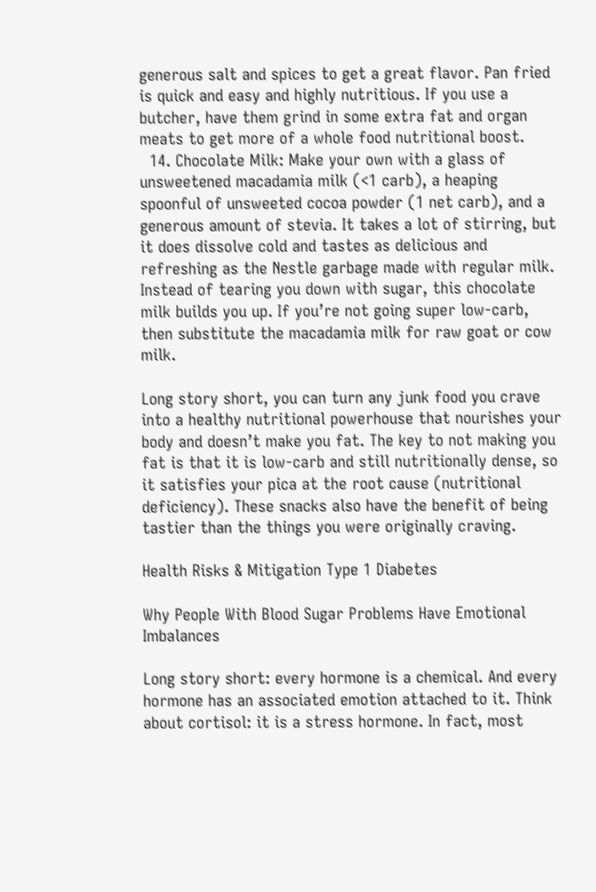generous salt and spices to get a great flavor. Pan fried is quick and easy and highly nutritious. If you use a butcher, have them grind in some extra fat and organ meats to get more of a whole food nutritional boost.
  14. Chocolate Milk: Make your own with a glass of unsweetened macadamia milk (<1 carb), a heaping spoonful of unsweeted cocoa powder (1 net carb), and a generous amount of stevia. It takes a lot of stirring, but it does dissolve cold and tastes as delicious and refreshing as the Nestle garbage made with regular milk. Instead of tearing you down with sugar, this chocolate milk builds you up. If you’re not going super low-carb, then substitute the macadamia milk for raw goat or cow milk.

Long story short, you can turn any junk food you crave into a healthy nutritional powerhouse that nourishes your body and doesn’t make you fat. The key to not making you fat is that it is low-carb and still nutritionally dense, so it satisfies your pica at the root cause (nutritional deficiency). These snacks also have the benefit of being tastier than the things you were originally craving.

Health Risks & Mitigation Type 1 Diabetes

Why People With Blood Sugar Problems Have Emotional Imbalances

Long story short: every hormone is a chemical. And every hormone has an associated emotion attached to it. Think about cortisol: it is a stress hormone. In fact, most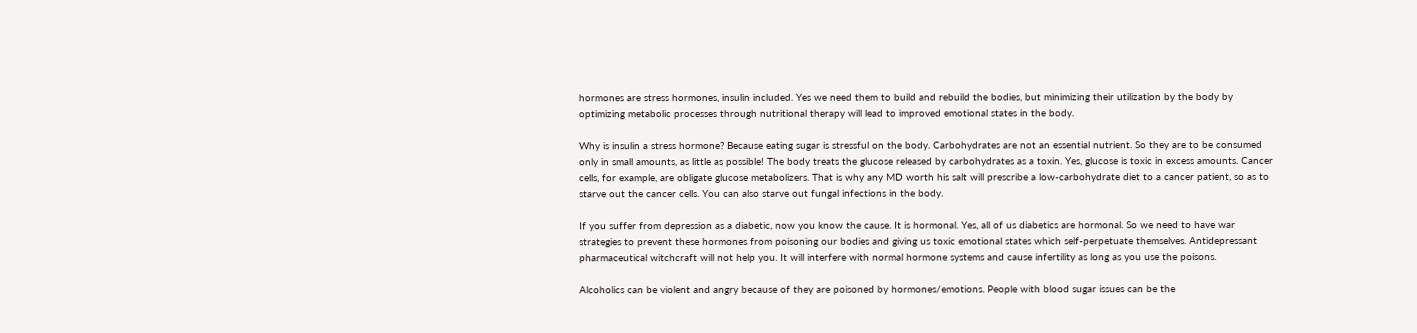hormones are stress hormones, insulin included. Yes we need them to build and rebuild the bodies, but minimizing their utilization by the body by optimizing metabolic processes through nutritional therapy will lead to improved emotional states in the body.

Why is insulin a stress hormone? Because eating sugar is stressful on the body. Carbohydrates are not an essential nutrient. So they are to be consumed only in small amounts, as little as possible! The body treats the glucose released by carbohydrates as a toxin. Yes, glucose is toxic in excess amounts. Cancer cells, for example, are obligate glucose metabolizers. That is why any MD worth his salt will prescribe a low-carbohydrate diet to a cancer patient, so as to starve out the cancer cells. You can also starve out fungal infections in the body.

If you suffer from depression as a diabetic, now you know the cause. It is hormonal. Yes, all of us diabetics are hormonal. So we need to have war strategies to prevent these hormones from poisoning our bodies and giving us toxic emotional states which self-perpetuate themselves. Antidepressant pharmaceutical witchcraft will not help you. It will interfere with normal hormone systems and cause infertility as long as you use the poisons.

Alcoholics can be violent and angry because of they are poisoned by hormones/emotions. People with blood sugar issues can be the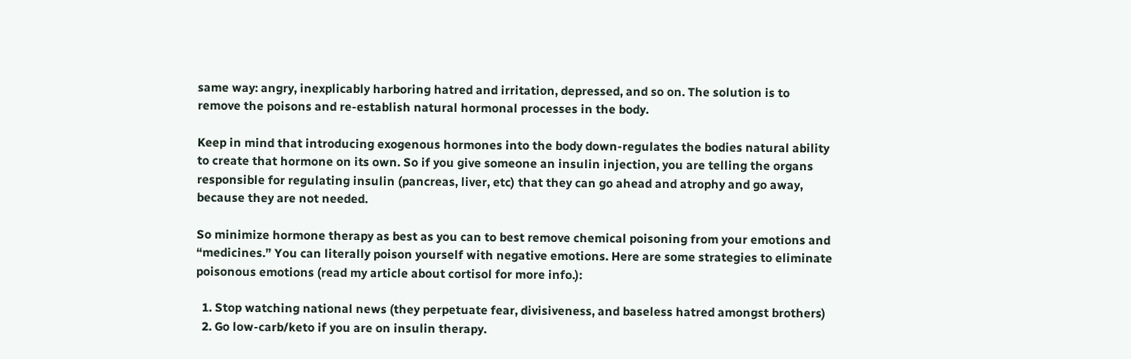same way: angry, inexplicably harboring hatred and irritation, depressed, and so on. The solution is to remove the poisons and re-establish natural hormonal processes in the body.

Keep in mind that introducing exogenous hormones into the body down-regulates the bodies natural ability to create that hormone on its own. So if you give someone an insulin injection, you are telling the organs responsible for regulating insulin (pancreas, liver, etc) that they can go ahead and atrophy and go away, because they are not needed.

So minimize hormone therapy as best as you can to best remove chemical poisoning from your emotions and “medicines.” You can literally poison yourself with negative emotions. Here are some strategies to eliminate poisonous emotions (read my article about cortisol for more info.):

  1. Stop watching national news (they perpetuate fear, divisiveness, and baseless hatred amongst brothers)
  2. Go low-carb/keto if you are on insulin therapy.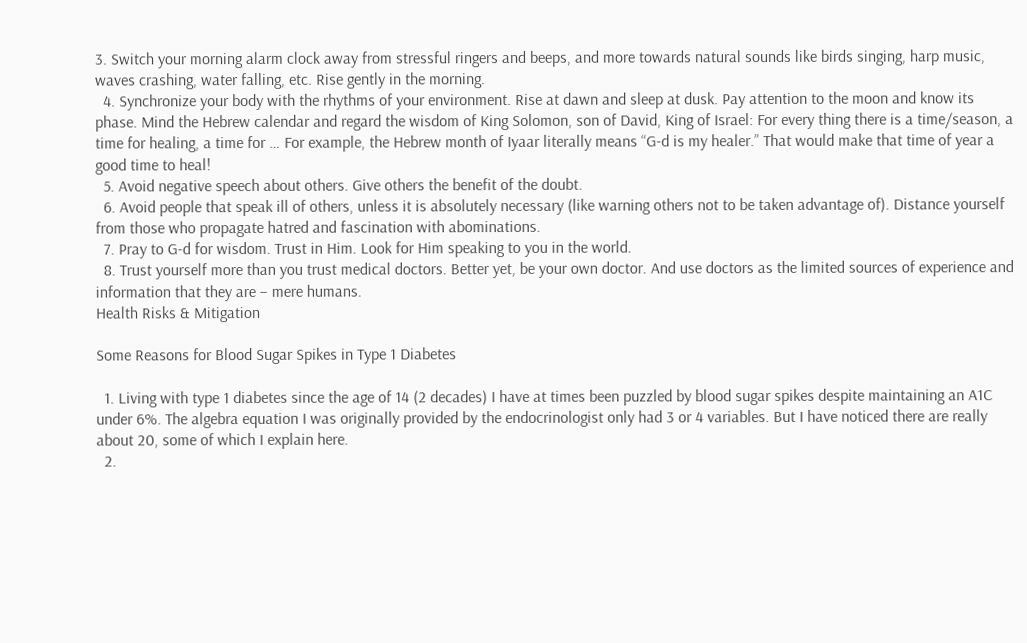3. Switch your morning alarm clock away from stressful ringers and beeps, and more towards natural sounds like birds singing, harp music, waves crashing, water falling, etc. Rise gently in the morning.
  4. Synchronize your body with the rhythms of your environment. Rise at dawn and sleep at dusk. Pay attention to the moon and know its phase. Mind the Hebrew calendar and regard the wisdom of King Solomon, son of David, King of Israel: For every thing there is a time/season, a time for healing, a time for … For example, the Hebrew month of Iyaar literally means “G-d is my healer.” That would make that time of year a good time to heal!
  5. Avoid negative speech about others. Give others the benefit of the doubt.
  6. Avoid people that speak ill of others, unless it is absolutely necessary (like warning others not to be taken advantage of). Distance yourself from those who propagate hatred and fascination with abominations.
  7. Pray to G-d for wisdom. Trust in Him. Look for Him speaking to you in the world.
  8. Trust yourself more than you trust medical doctors. Better yet, be your own doctor. And use doctors as the limited sources of experience and information that they are – mere humans.
Health Risks & Mitigation

Some Reasons for Blood Sugar Spikes in Type 1 Diabetes

  1. Living with type 1 diabetes since the age of 14 (2 decades) I have at times been puzzled by blood sugar spikes despite maintaining an A1C under 6%. The algebra equation I was originally provided by the endocrinologist only had 3 or 4 variables. But I have noticed there are really about 20, some of which I explain here.
  2.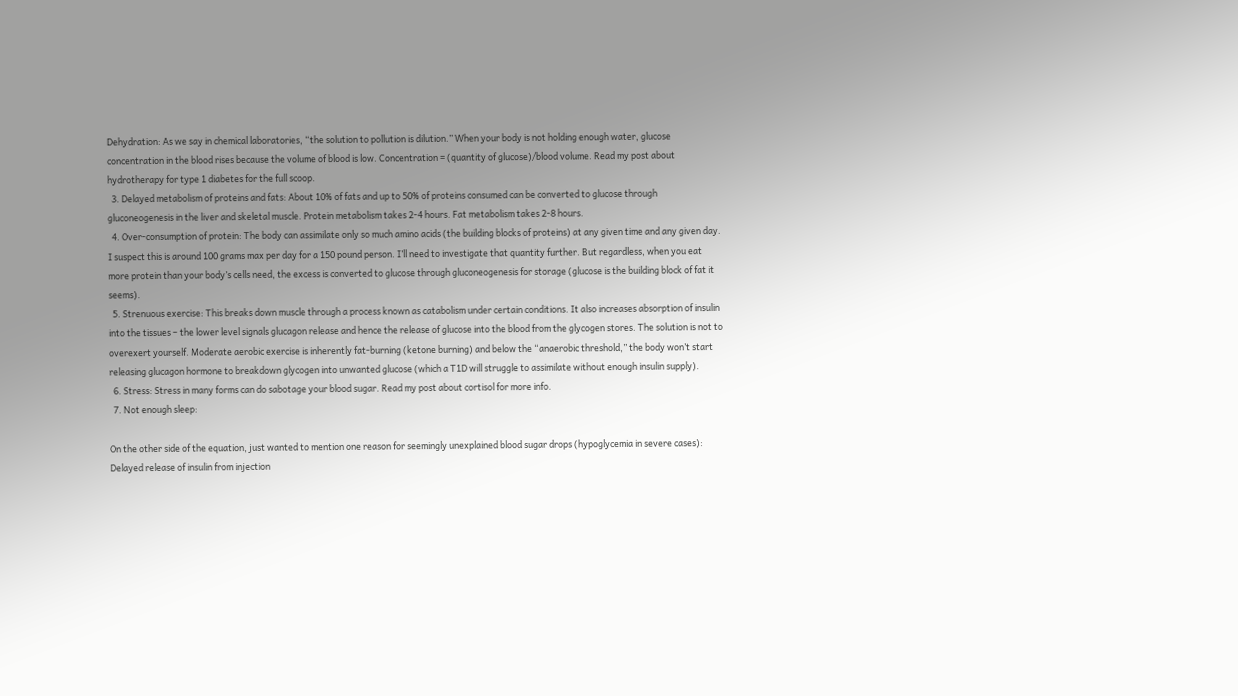Dehydration: As we say in chemical laboratories, “the solution to pollution is dilution.” When your body is not holding enough water, glucose concentration in the blood rises because the volume of blood is low. Concentration = (quantity of glucose)/blood volume. Read my post about hydrotherapy for type 1 diabetes for the full scoop.
  3. Delayed metabolism of proteins and fats: About 10% of fats and up to 50% of proteins consumed can be converted to glucose through gluconeogenesis in the liver and skeletal muscle. Protein metabolism takes 2-4 hours. Fat metabolism takes 2-8 hours.
  4. Over-consumption of protein: The body can assimilate only so much amino acids (the building blocks of proteins) at any given time and any given day. I suspect this is around 100 grams max per day for a 150 pound person. I’ll need to investigate that quantity further. But regardless, when you eat more protein than your body’s cells need, the excess is converted to glucose through gluconeogenesis for storage (glucose is the building block of fat it seems).
  5. Strenuous exercise: This breaks down muscle through a process known as catabolism under certain conditions. It also increases absorption of insulin into the tissues – the lower level signals glucagon release and hence the release of glucose into the blood from the glycogen stores. The solution is not to overexert yourself. Moderate aerobic exercise is inherently fat-burning (ketone burning) and below the “anaerobic threshold,” the body won’t start releasing glucagon hormone to breakdown glycogen into unwanted glucose (which a T1D will struggle to assimilate without enough insulin supply).
  6. Stress: Stress in many forms can do sabotage your blood sugar. Read my post about cortisol for more info.
  7. Not enough sleep:

On the other side of the equation, just wanted to mention one reason for seemingly unexplained blood sugar drops (hypoglycemia in severe cases): Delayed release of insulin from injection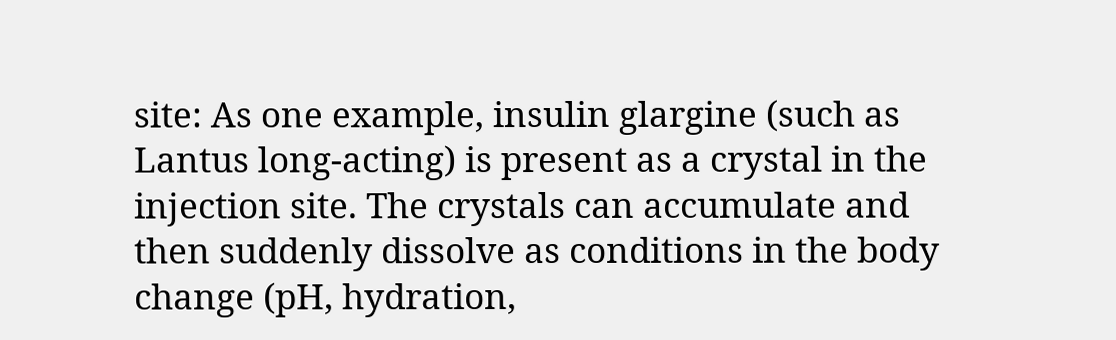site: As one example, insulin glargine (such as Lantus long-acting) is present as a crystal in the injection site. The crystals can accumulate and then suddenly dissolve as conditions in the body change (pH, hydration,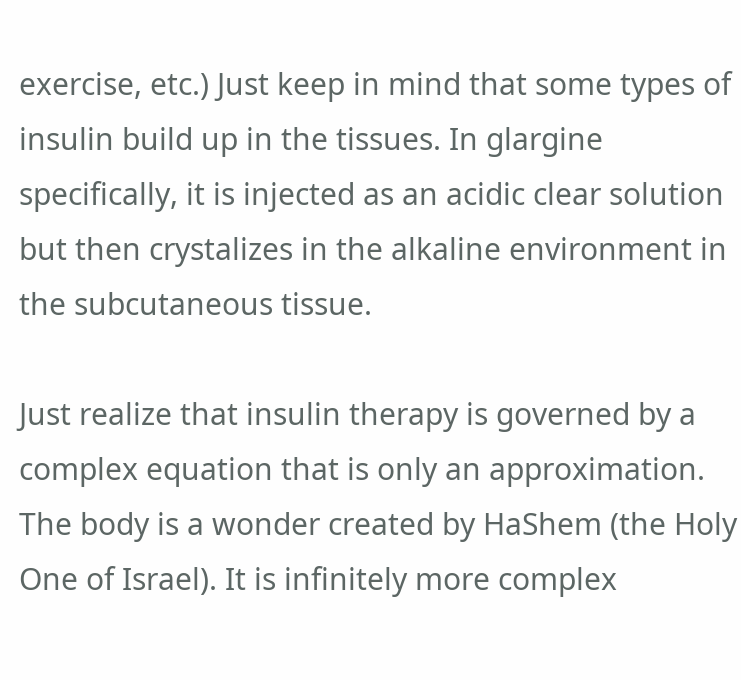exercise, etc.) Just keep in mind that some types of insulin build up in the tissues. In glargine specifically, it is injected as an acidic clear solution but then crystalizes in the alkaline environment in the subcutaneous tissue.

Just realize that insulin therapy is governed by a complex equation that is only an approximation. The body is a wonder created by HaShem (the Holy One of Israel). It is infinitely more complex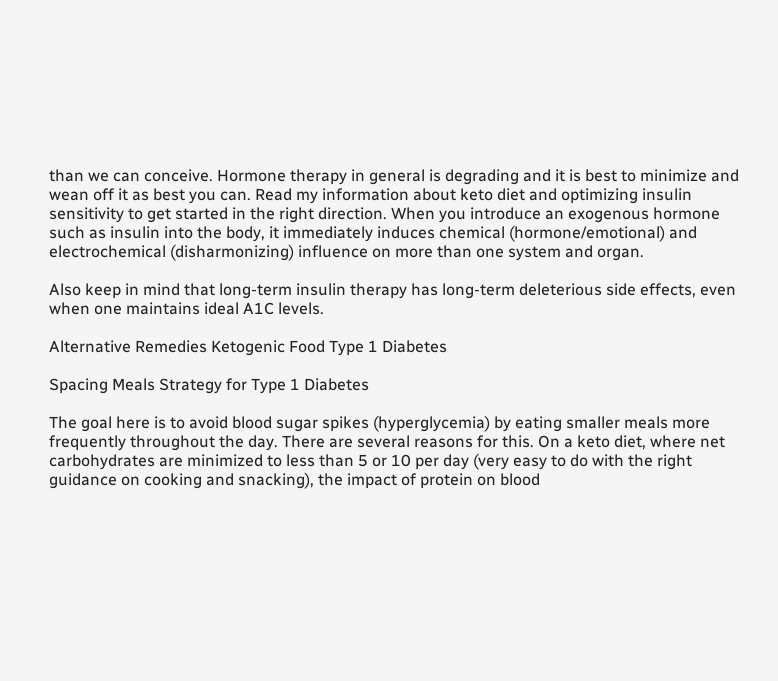than we can conceive. Hormone therapy in general is degrading and it is best to minimize and wean off it as best you can. Read my information about keto diet and optimizing insulin sensitivity to get started in the right direction. When you introduce an exogenous hormone such as insulin into the body, it immediately induces chemical (hormone/emotional) and electrochemical (disharmonizing) influence on more than one system and organ.

Also keep in mind that long-term insulin therapy has long-term deleterious side effects, even when one maintains ideal A1C levels.

Alternative Remedies Ketogenic Food Type 1 Diabetes

Spacing Meals Strategy for Type 1 Diabetes

The goal here is to avoid blood sugar spikes (hyperglycemia) by eating smaller meals more frequently throughout the day. There are several reasons for this. On a keto diet, where net carbohydrates are minimized to less than 5 or 10 per day (very easy to do with the right guidance on cooking and snacking), the impact of protein on blood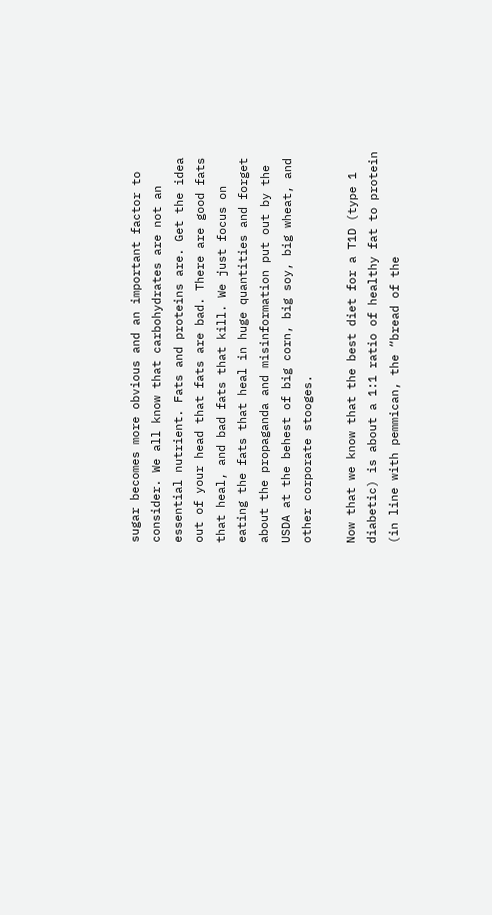sugar becomes more obvious and an important factor to consider. We all know that carbohydrates are not an essential nutrient. Fats and proteins are. Get the idea out of your head that fats are bad. There are good fats that heal, and bad fats that kill. We just focus on eating the fats that heal in huge quantities and forget about the propaganda and misinformation put out by the USDA at the behest of big corn, big soy, big wheat, and other corporate stooges.

Now that we know that the best diet for a T1D (type 1 diabetic) is about a 1:1 ratio of healthy fat to protein (in line with pemmican, the “bread of the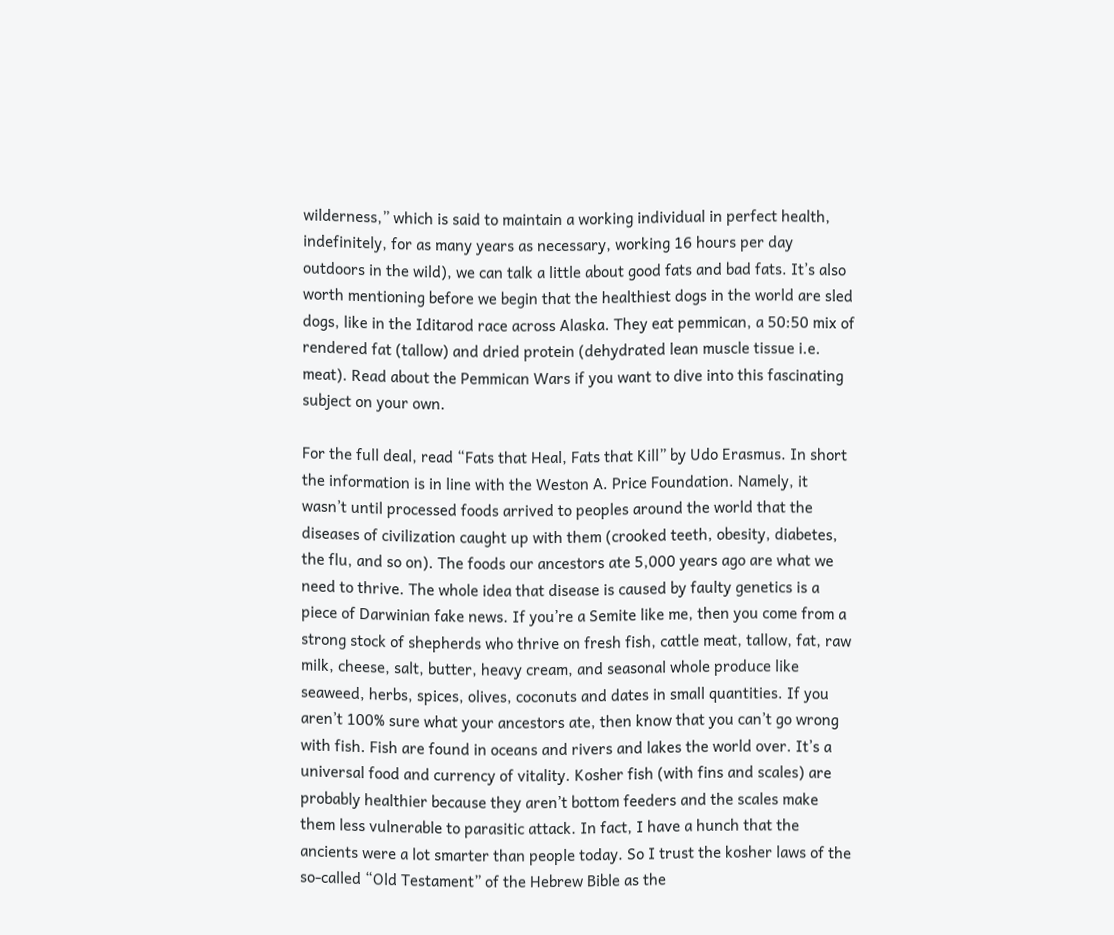wilderness,” which is said to maintain a working individual in perfect health, indefinitely, for as many years as necessary, working 16 hours per day outdoors in the wild), we can talk a little about good fats and bad fats. It’s also worth mentioning before we begin that the healthiest dogs in the world are sled dogs, like in the Iditarod race across Alaska. They eat pemmican, a 50:50 mix of rendered fat (tallow) and dried protein (dehydrated lean muscle tissue i.e. meat). Read about the Pemmican Wars if you want to dive into this fascinating subject on your own.

For the full deal, read “Fats that Heal, Fats that Kill” by Udo Erasmus. In short the information is in line with the Weston A. Price Foundation. Namely, it wasn’t until processed foods arrived to peoples around the world that the diseases of civilization caught up with them (crooked teeth, obesity, diabetes, the flu, and so on). The foods our ancestors ate 5,000 years ago are what we need to thrive. The whole idea that disease is caused by faulty genetics is a piece of Darwinian fake news. If you’re a Semite like me, then you come from a strong stock of shepherds who thrive on fresh fish, cattle meat, tallow, fat, raw milk, cheese, salt, butter, heavy cream, and seasonal whole produce like seaweed, herbs, spices, olives, coconuts and dates in small quantities. If you aren’t 100% sure what your ancestors ate, then know that you can’t go wrong with fish. Fish are found in oceans and rivers and lakes the world over. It’s a universal food and currency of vitality. Kosher fish (with fins and scales) are probably healthier because they aren’t bottom feeders and the scales make them less vulnerable to parasitic attack. In fact, I have a hunch that the ancients were a lot smarter than people today. So I trust the kosher laws of the so-called “Old Testament” of the Hebrew Bible as the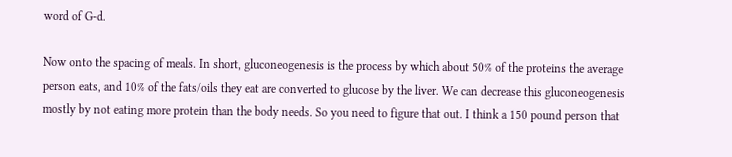word of G-d.

Now onto the spacing of meals. In short, gluconeogenesis is the process by which about 50% of the proteins the average person eats, and 10% of the fats/oils they eat are converted to glucose by the liver. We can decrease this gluconeogenesis mostly by not eating more protein than the body needs. So you need to figure that out. I think a 150 pound person that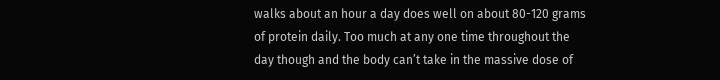walks about an hour a day does well on about 80-120 grams of protein daily. Too much at any one time throughout the day though and the body can’t take in the massive dose of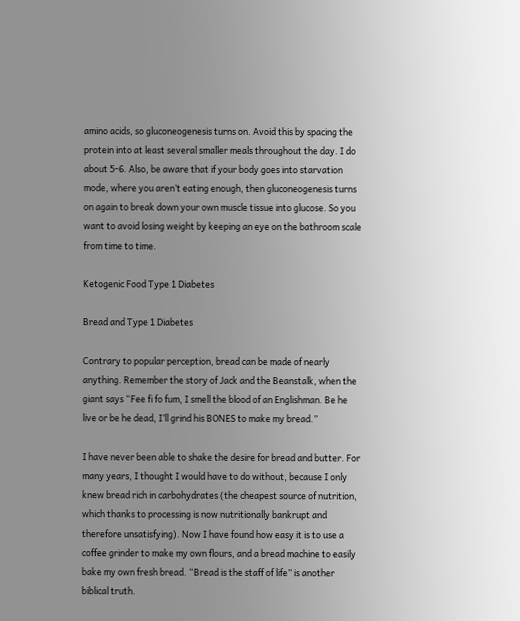amino acids, so gluconeogenesis turns on. Avoid this by spacing the protein into at least several smaller meals throughout the day. I do about 5-6. Also, be aware that if your body goes into starvation mode, where you aren’t eating enough, then gluconeogenesis turns on again to break down your own muscle tissue into glucose. So you want to avoid losing weight by keeping an eye on the bathroom scale from time to time.

Ketogenic Food Type 1 Diabetes

Bread and Type 1 Diabetes

Contrary to popular perception, bread can be made of nearly anything. Remember the story of Jack and the Beanstalk, when the giant says “Fee fi fo fum, I smell the blood of an Englishman. Be he live or be he dead, I’ll grind his BONES to make my bread.”

I have never been able to shake the desire for bread and butter. For many years, I thought I would have to do without, because I only knew bread rich in carbohydrates (the cheapest source of nutrition, which thanks to processing is now nutritionally bankrupt and therefore unsatisfying). Now I have found how easy it is to use a coffee grinder to make my own flours, and a bread machine to easily bake my own fresh bread. “Bread is the staff of life” is another biblical truth.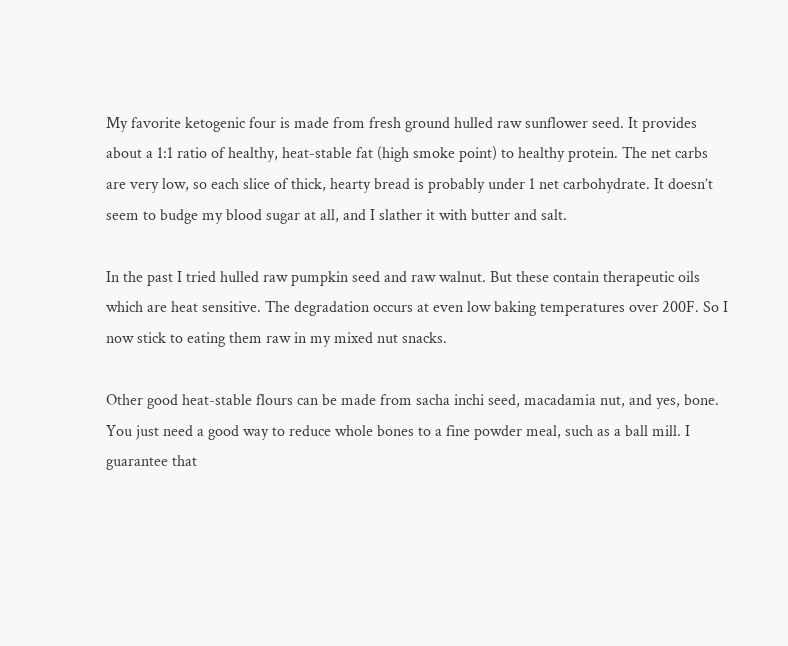My favorite ketogenic four is made from fresh ground hulled raw sunflower seed. It provides about a 1:1 ratio of healthy, heat-stable fat (high smoke point) to healthy protein. The net carbs are very low, so each slice of thick, hearty bread is probably under 1 net carbohydrate. It doesn’t seem to budge my blood sugar at all, and I slather it with butter and salt.

In the past I tried hulled raw pumpkin seed and raw walnut. But these contain therapeutic oils which are heat sensitive. The degradation occurs at even low baking temperatures over 200F. So I now stick to eating them raw in my mixed nut snacks.

Other good heat-stable flours can be made from sacha inchi seed, macadamia nut, and yes, bone. You just need a good way to reduce whole bones to a fine powder meal, such as a ball mill. I guarantee that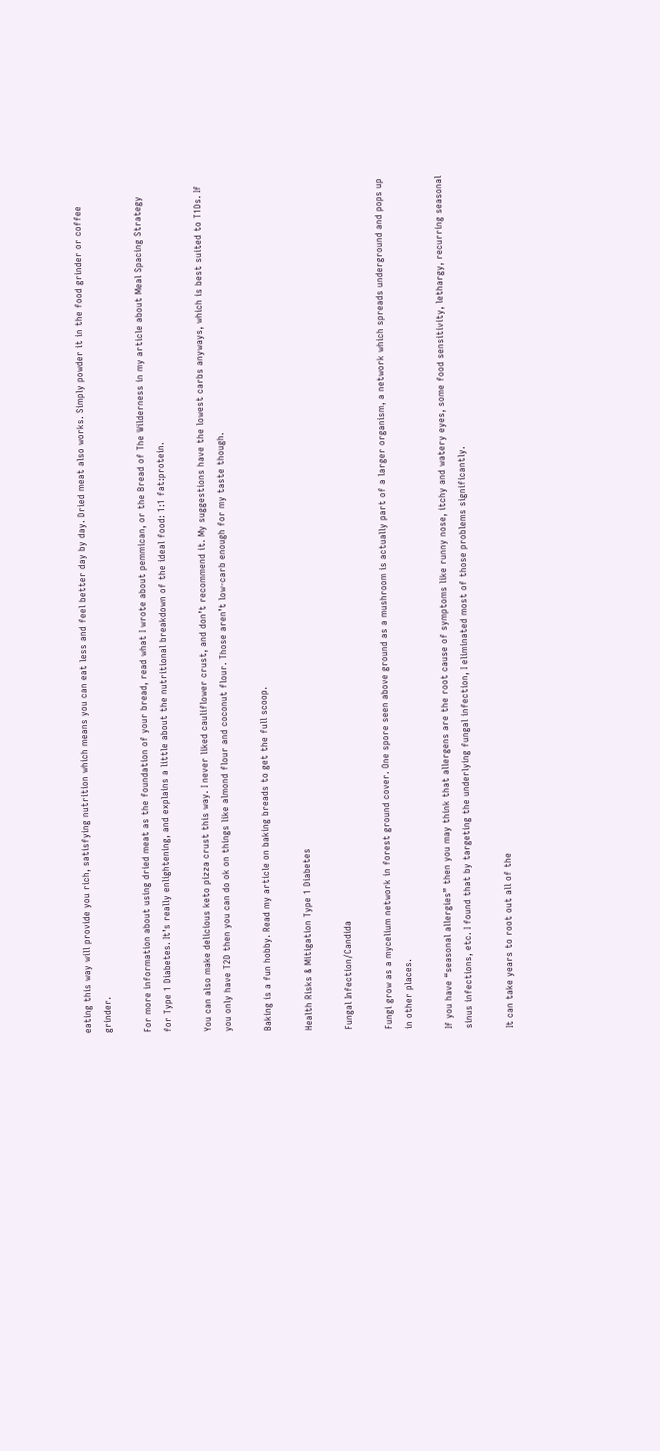eating this way will provide you rich, satisfying nutrition which means you can eat less and feel better day by day. Dried meat also works. Simply powder it in the food grinder or coffee grinder.

For more information about using dried meat as the foundation of your bread, read what I wrote about pemmican, or the Bread of The Wilderness in my article about Meal Spacing Strategy for Type 1 Diabetes. It’s really enlightening, and explains a little about the nutritional breakdown of the ideal food: 1:1 fat:protein.

You can also make delicious keto pizza crust this way. I never liked cauliflower crust, and don’t recommend it. My suggestions have the lowest carbs anyways, which is best suited to T1Ds. If you only have T2D then you can do ok on things like almond flour and coconut flour. Those aren’t low-carb enough for my taste though.

Baking is a fun hobby. Read my article on baking breads to get the full scoop.

Health Risks & Mitigation Type 1 Diabetes

Fungal Infection/Candida

Fungi grow as a mycelium network in forest ground cover. One spore seen above ground as a mushroom is actually part of a larger organism, a network which spreads underground and pops up in other places.

If you have “seasonal allergies” then you may think that allergens are the root cause of symptoms like runny nose, itchy and watery eyes, some food sensitivity, lethargy, recurring seasonal sinus infections, etc. I found that by targeting the underlying fungal infection, I eliminated most of those problems significantly.

It can take years to root out all of the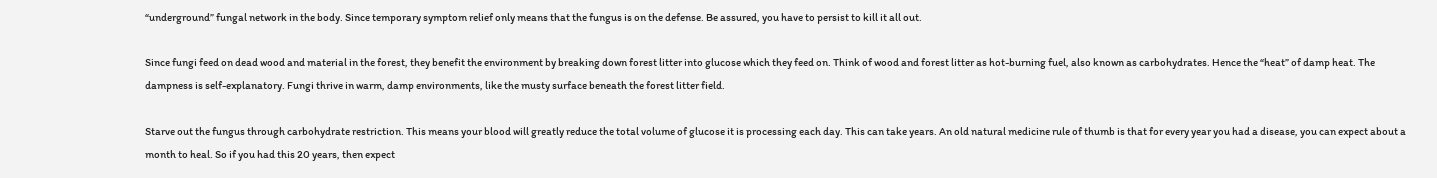“underground” fungal network in the body. Since temporary symptom relief only means that the fungus is on the defense. Be assured, you have to persist to kill it all out.

Since fungi feed on dead wood and material in the forest, they benefit the environment by breaking down forest litter into glucose which they feed on. Think of wood and forest litter as hot-burning fuel, also known as carbohydrates. Hence the “heat” of damp heat. The dampness is self-explanatory. Fungi thrive in warm, damp environments, like the musty surface beneath the forest litter field.

Starve out the fungus through carbohydrate restriction. This means your blood will greatly reduce the total volume of glucose it is processing each day. This can take years. An old natural medicine rule of thumb is that for every year you had a disease, you can expect about a month to heal. So if you had this 20 years, then expect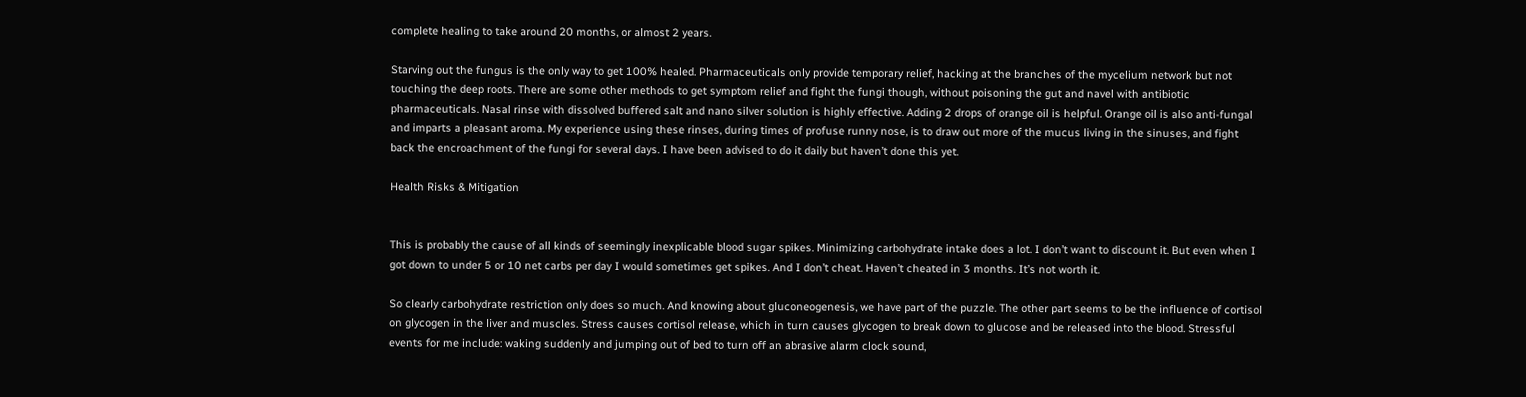complete healing to take around 20 months, or almost 2 years.

Starving out the fungus is the only way to get 100% healed. Pharmaceuticals only provide temporary relief, hacking at the branches of the mycelium network but not touching the deep roots. There are some other methods to get symptom relief and fight the fungi though, without poisoning the gut and navel with antibiotic pharmaceuticals. Nasal rinse with dissolved buffered salt and nano silver solution is highly effective. Adding 2 drops of orange oil is helpful. Orange oil is also anti-fungal and imparts a pleasant aroma. My experience using these rinses, during times of profuse runny nose, is to draw out more of the mucus living in the sinuses, and fight back the encroachment of the fungi for several days. I have been advised to do it daily but haven’t done this yet.

Health Risks & Mitigation


This is probably the cause of all kinds of seemingly inexplicable blood sugar spikes. Minimizing carbohydrate intake does a lot. I don’t want to discount it. But even when I got down to under 5 or 10 net carbs per day I would sometimes get spikes. And I don’t cheat. Haven’t cheated in 3 months. It’s not worth it.

So clearly carbohydrate restriction only does so much. And knowing about gluconeogenesis, we have part of the puzzle. The other part seems to be the influence of cortisol on glycogen in the liver and muscles. Stress causes cortisol release, which in turn causes glycogen to break down to glucose and be released into the blood. Stressful events for me include: waking suddenly and jumping out of bed to turn off an abrasive alarm clock sound,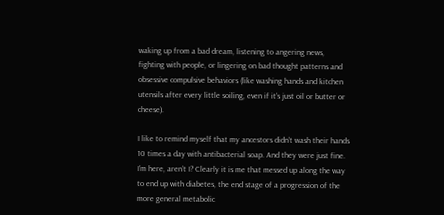waking up from a bad dream, listening to angering news, fighting with people, or lingering on bad thought patterns and obsessive compulsive behaviors (like washing hands and kitchen utensils after every little soiling, even if it’s just oil or butter or cheese).

I like to remind myself that my ancestors didn’t wash their hands 10 times a day with antibacterial soap. And they were just fine. I’m here, aren’t I? Clearly it is me that messed up along the way to end up with diabetes, the end stage of a progression of the more general metabolic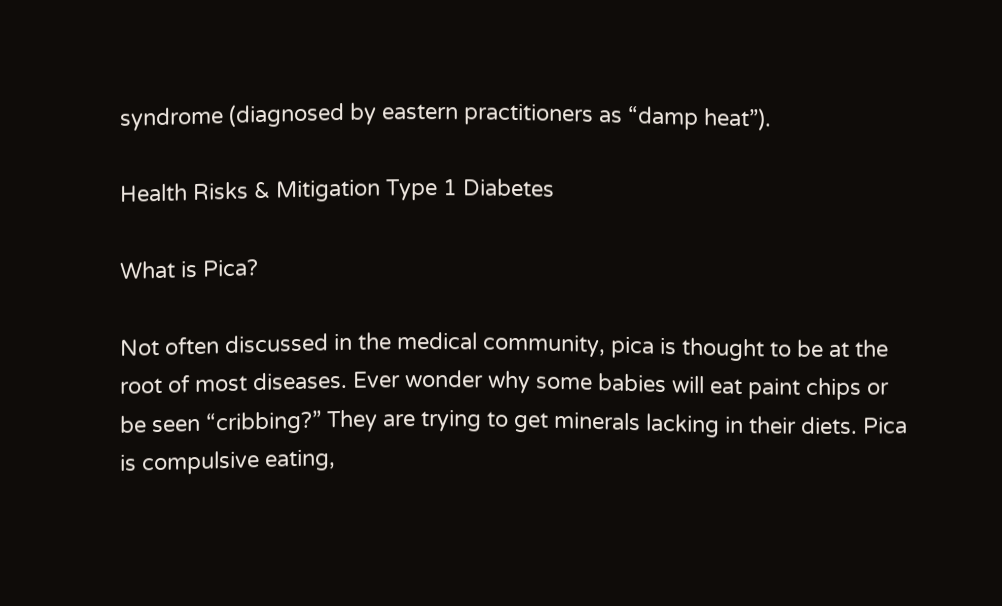syndrome (diagnosed by eastern practitioners as “damp heat”).

Health Risks & Mitigation Type 1 Diabetes

What is Pica?

Not often discussed in the medical community, pica is thought to be at the root of most diseases. Ever wonder why some babies will eat paint chips or be seen “cribbing?” They are trying to get minerals lacking in their diets. Pica is compulsive eating,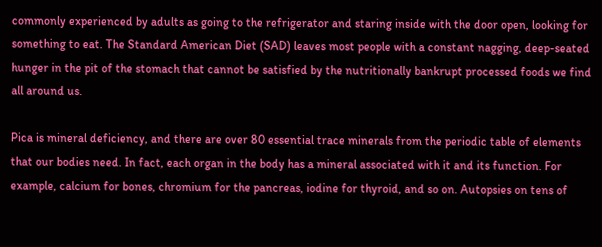commonly experienced by adults as going to the refrigerator and staring inside with the door open, looking for something to eat. The Standard American Diet (SAD) leaves most people with a constant nagging, deep-seated hunger in the pit of the stomach that cannot be satisfied by the nutritionally bankrupt processed foods we find all around us.

Pica is mineral deficiency, and there are over 80 essential trace minerals from the periodic table of elements that our bodies need. In fact, each organ in the body has a mineral associated with it and its function. For example, calcium for bones, chromium for the pancreas, iodine for thyroid, and so on. Autopsies on tens of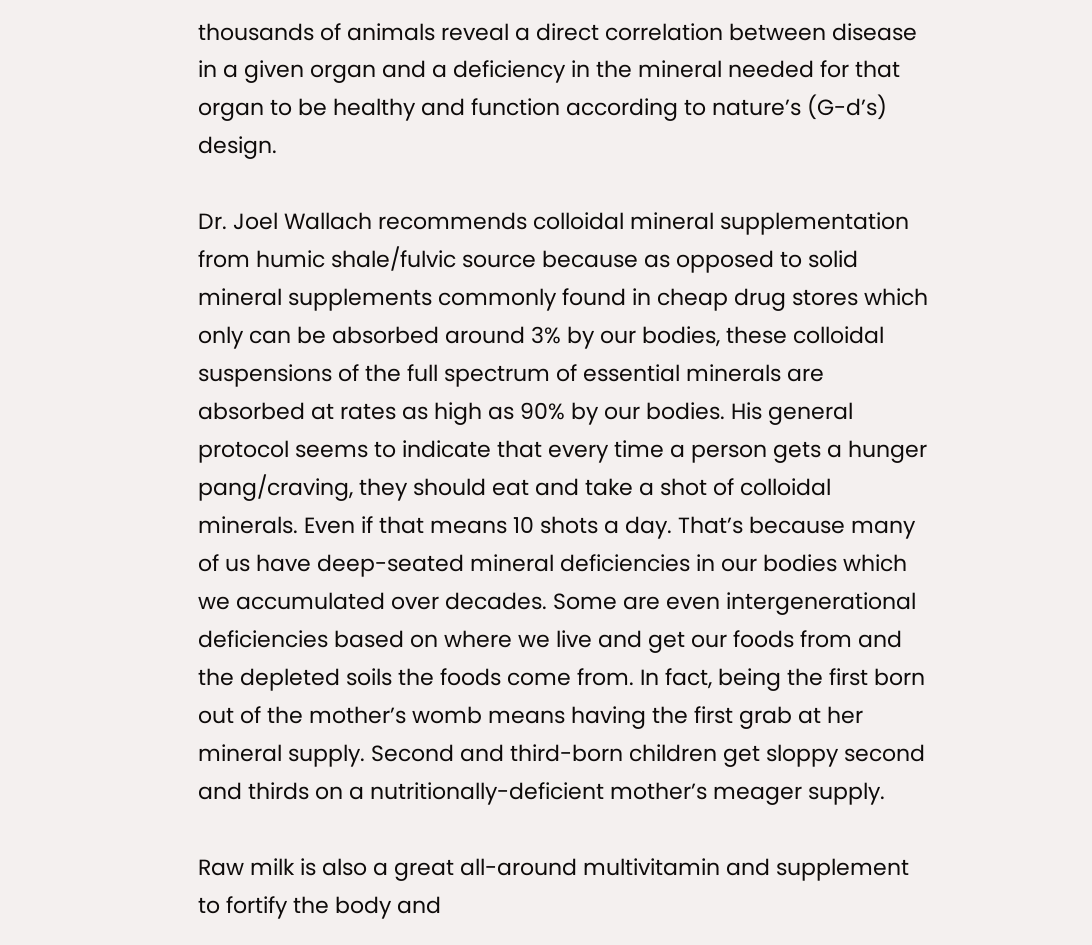thousands of animals reveal a direct correlation between disease in a given organ and a deficiency in the mineral needed for that organ to be healthy and function according to nature’s (G-d’s) design.

Dr. Joel Wallach recommends colloidal mineral supplementation from humic shale/fulvic source because as opposed to solid mineral supplements commonly found in cheap drug stores which only can be absorbed around 3% by our bodies, these colloidal suspensions of the full spectrum of essential minerals are absorbed at rates as high as 90% by our bodies. His general protocol seems to indicate that every time a person gets a hunger pang/craving, they should eat and take a shot of colloidal minerals. Even if that means 10 shots a day. That’s because many of us have deep-seated mineral deficiencies in our bodies which we accumulated over decades. Some are even intergenerational deficiencies based on where we live and get our foods from and the depleted soils the foods come from. In fact, being the first born out of the mother’s womb means having the first grab at her mineral supply. Second and third-born children get sloppy second and thirds on a nutritionally-deficient mother’s meager supply.

Raw milk is also a great all-around multivitamin and supplement to fortify the body and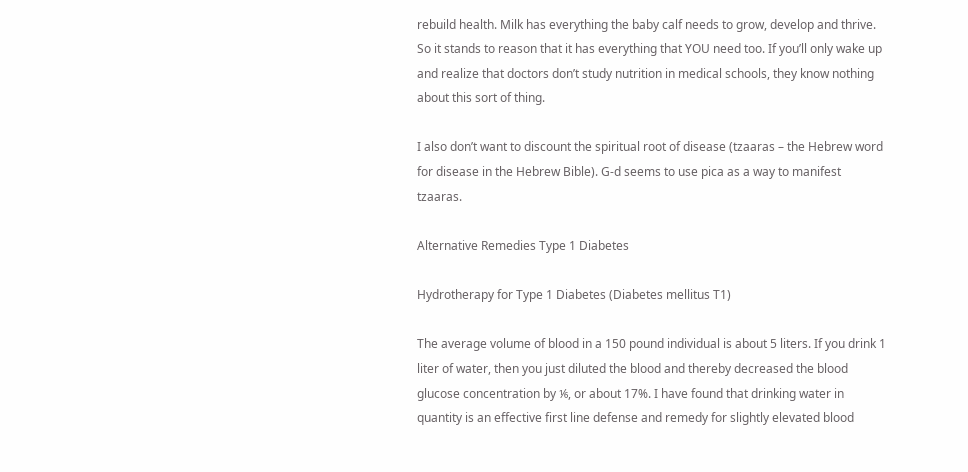rebuild health. Milk has everything the baby calf needs to grow, develop and thrive. So it stands to reason that it has everything that YOU need too. If you’ll only wake up and realize that doctors don’t study nutrition in medical schools, they know nothing about this sort of thing.

I also don’t want to discount the spiritual root of disease (tzaaras – the Hebrew word for disease in the Hebrew Bible). G-d seems to use pica as a way to manifest tzaaras.

Alternative Remedies Type 1 Diabetes

Hydrotherapy for Type 1 Diabetes (Diabetes mellitus T1)

The average volume of blood in a 150 pound individual is about 5 liters. If you drink 1 liter of water, then you just diluted the blood and thereby decreased the blood glucose concentration by ⅙, or about 17%. I have found that drinking water in quantity is an effective first line defense and remedy for slightly elevated blood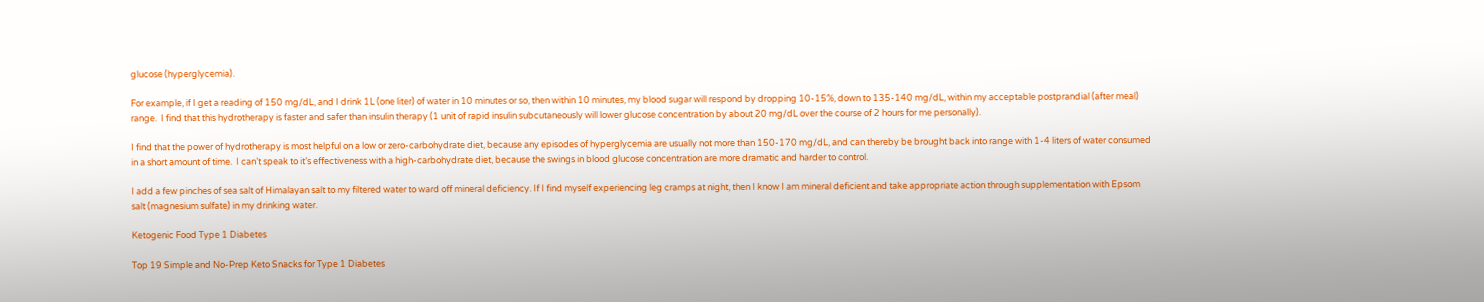glucose (hyperglycemia).

For example, if I get a reading of 150 mg/dL, and I drink 1L (one liter) of water in 10 minutes or so, then within 10 minutes, my blood sugar will respond by dropping 10-15%, down to 135-140 mg/dL, within my acceptable postprandial (after meal) range.  I find that this hydrotherapy is faster and safer than insulin therapy (1 unit of rapid insulin subcutaneously will lower glucose concentration by about 20 mg/dL over the course of 2 hours for me personally).

I find that the power of hydrotherapy is most helpful on a low or zero-carbohydrate diet, because any episodes of hyperglycemia are usually not more than 150-170 mg/dL, and can thereby be brought back into range with 1-4 liters of water consumed in a short amount of time.  I can’t speak to it’s effectiveness with a high-carbohydrate diet, because the swings in blood glucose concentration are more dramatic and harder to control.

I add a few pinches of sea salt of Himalayan salt to my filtered water to ward off mineral deficiency. If I find myself experiencing leg cramps at night, then I know I am mineral deficient and take appropriate action through supplementation with Epsom salt (magnesium sulfate) in my drinking water.

Ketogenic Food Type 1 Diabetes

Top 19 Simple and No-Prep Keto Snacks for Type 1 Diabetes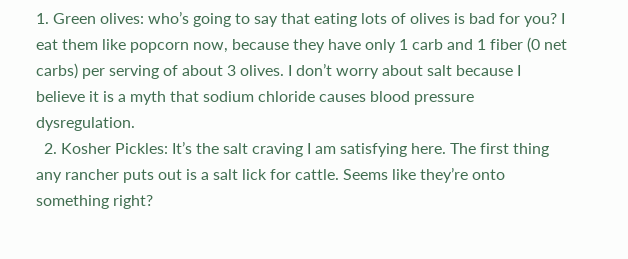1. Green olives: who’s going to say that eating lots of olives is bad for you? I eat them like popcorn now, because they have only 1 carb and 1 fiber (0 net carbs) per serving of about 3 olives. I don’t worry about salt because I believe it is a myth that sodium chloride causes blood pressure dysregulation.
  2. Kosher Pickles: It’s the salt craving I am satisfying here. The first thing any rancher puts out is a salt lick for cattle. Seems like they’re onto something right?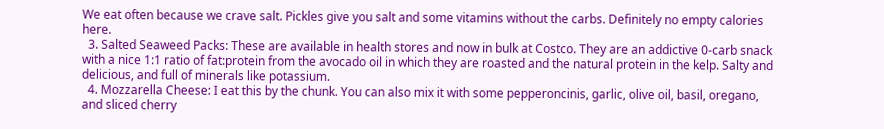We eat often because we crave salt. Pickles give you salt and some vitamins without the carbs. Definitely no empty calories here.
  3. Salted Seaweed Packs: These are available in health stores and now in bulk at Costco. They are an addictive 0-carb snack with a nice 1:1 ratio of fat:protein from the avocado oil in which they are roasted and the natural protein in the kelp. Salty and delicious, and full of minerals like potassium.
  4. Mozzarella Cheese: I eat this by the chunk. You can also mix it with some pepperoncinis, garlic, olive oil, basil, oregano, and sliced cherry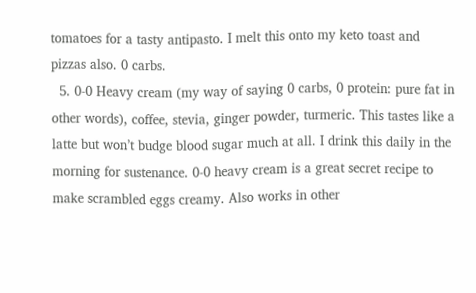tomatoes for a tasty antipasto. I melt this onto my keto toast and pizzas also. 0 carbs.
  5. 0-0 Heavy cream (my way of saying 0 carbs, 0 protein: pure fat in other words), coffee, stevia, ginger powder, turmeric. This tastes like a latte but won’t budge blood sugar much at all. I drink this daily in the morning for sustenance. 0-0 heavy cream is a great secret recipe to make scrambled eggs creamy. Also works in other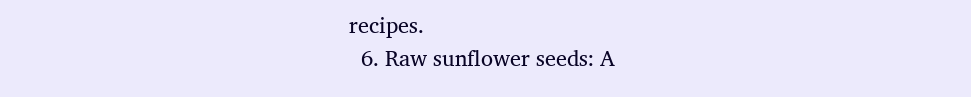recipes.
  6. Raw sunflower seeds: A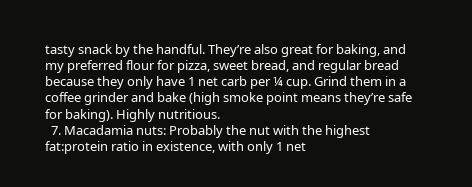tasty snack by the handful. They’re also great for baking, and my preferred flour for pizza, sweet bread, and regular bread because they only have 1 net carb per ¼ cup. Grind them in a coffee grinder and bake (high smoke point means they’re safe for baking). Highly nutritious.
  7. Macadamia nuts: Probably the nut with the highest fat:protein ratio in existence, with only 1 net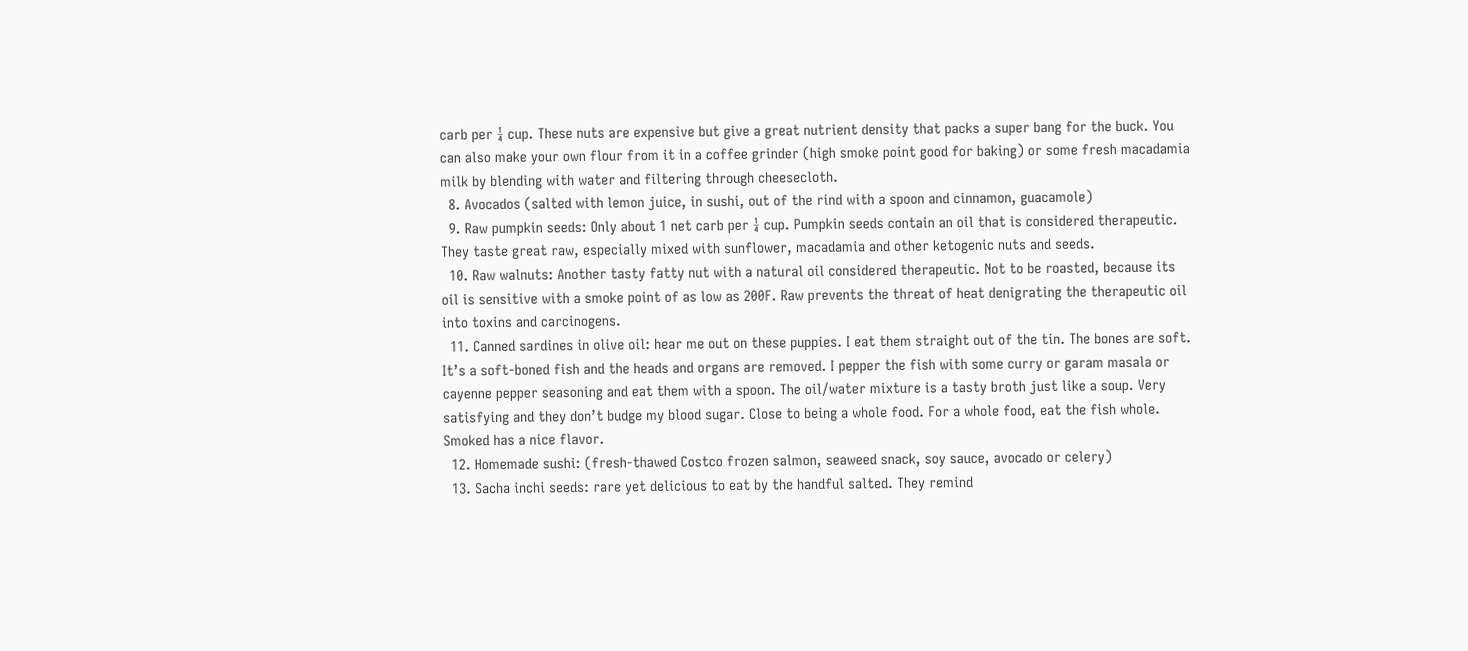carb per ¼ cup. These nuts are expensive but give a great nutrient density that packs a super bang for the buck. You can also make your own flour from it in a coffee grinder (high smoke point good for baking) or some fresh macadamia milk by blending with water and filtering through cheesecloth.
  8. Avocados (salted with lemon juice, in sushi, out of the rind with a spoon and cinnamon, guacamole)
  9. Raw pumpkin seeds: Only about 1 net carb per ¼ cup. Pumpkin seeds contain an oil that is considered therapeutic. They taste great raw, especially mixed with sunflower, macadamia and other ketogenic nuts and seeds.
  10. Raw walnuts: Another tasty fatty nut with a natural oil considered therapeutic. Not to be roasted, because its oil is sensitive with a smoke point of as low as 200F. Raw prevents the threat of heat denigrating the therapeutic oil into toxins and carcinogens.
  11. Canned sardines in olive oil: hear me out on these puppies. I eat them straight out of the tin. The bones are soft. It’s a soft-boned fish and the heads and organs are removed. I pepper the fish with some curry or garam masala or cayenne pepper seasoning and eat them with a spoon. The oil/water mixture is a tasty broth just like a soup. Very satisfying and they don’t budge my blood sugar. Close to being a whole food. For a whole food, eat the fish whole. Smoked has a nice flavor.
  12. Homemade sushi: (fresh-thawed Costco frozen salmon, seaweed snack, soy sauce, avocado or celery)
  13. Sacha inchi seeds: rare yet delicious to eat by the handful salted. They remind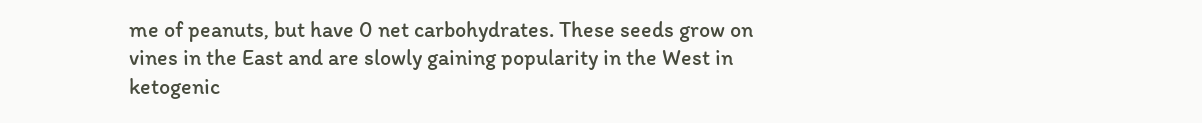me of peanuts, but have 0 net carbohydrates. These seeds grow on vines in the East and are slowly gaining popularity in the West in ketogenic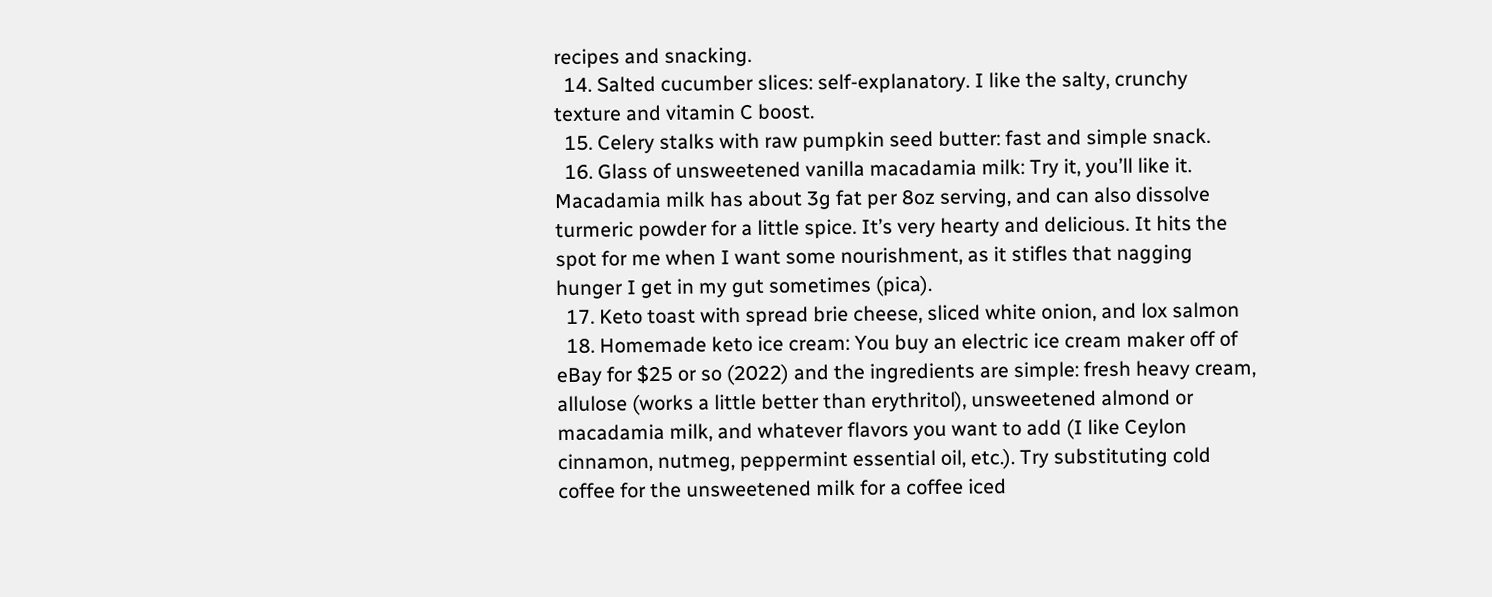recipes and snacking.
  14. Salted cucumber slices: self-explanatory. I like the salty, crunchy texture and vitamin C boost.
  15. Celery stalks with raw pumpkin seed butter: fast and simple snack.
  16. Glass of unsweetened vanilla macadamia milk: Try it, you’ll like it. Macadamia milk has about 3g fat per 8oz serving, and can also dissolve turmeric powder for a little spice. It’s very hearty and delicious. It hits the spot for me when I want some nourishment, as it stifles that nagging hunger I get in my gut sometimes (pica).
  17. Keto toast with spread brie cheese, sliced white onion, and lox salmon
  18. Homemade keto ice cream: You buy an electric ice cream maker off of eBay for $25 or so (2022) and the ingredients are simple: fresh heavy cream, allulose (works a little better than erythritol), unsweetened almond or macadamia milk, and whatever flavors you want to add (I like Ceylon cinnamon, nutmeg, peppermint essential oil, etc.). Try substituting cold coffee for the unsweetened milk for a coffee iced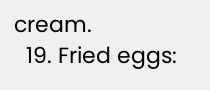cream.
  19. Fried eggs: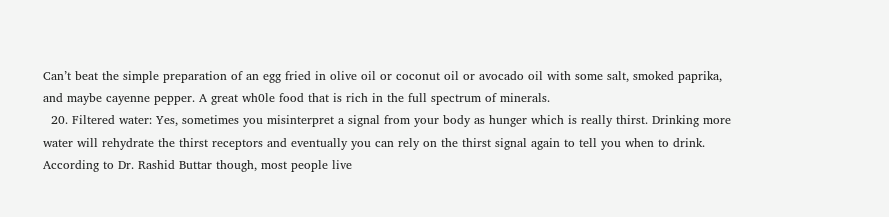Can’t beat the simple preparation of an egg fried in olive oil or coconut oil or avocado oil with some salt, smoked paprika, and maybe cayenne pepper. A great wh0le food that is rich in the full spectrum of minerals.
  20. Filtered water: Yes, sometimes you misinterpret a signal from your body as hunger which is really thirst. Drinking more water will rehydrate the thirst receptors and eventually you can rely on the thirst signal again to tell you when to drink. According to Dr. Rashid Buttar though, most people live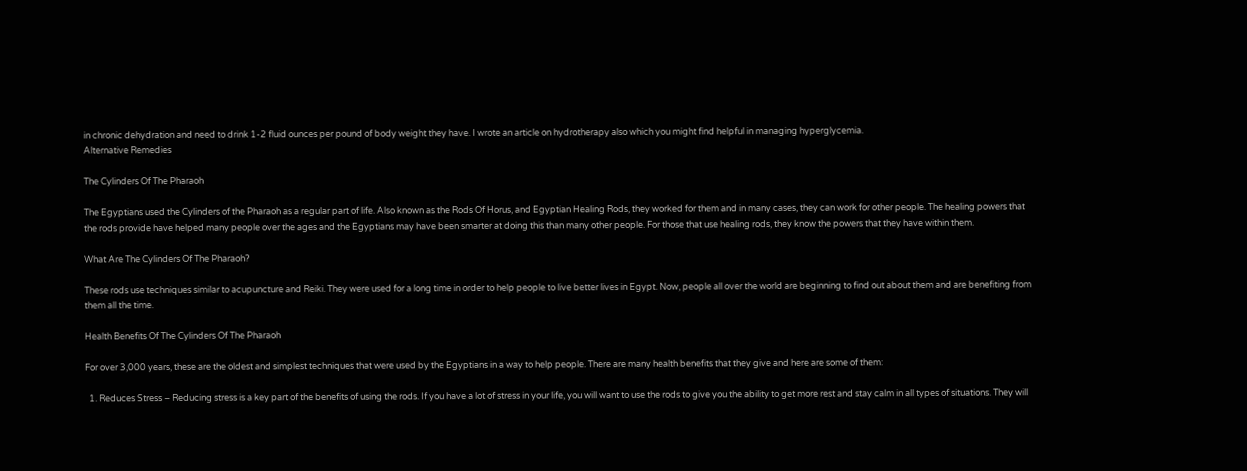in chronic dehydration and need to drink 1-2 fluid ounces per pound of body weight they have. I wrote an article on hydrotherapy also which you might find helpful in managing hyperglycemia.
Alternative Remedies

The Cylinders Of The Pharaoh

The Egyptians used the Cylinders of the Pharaoh as a regular part of life. Also known as the Rods Of Horus, and Egyptian Healing Rods, they worked for them and in many cases, they can work for other people. The healing powers that the rods provide have helped many people over the ages and the Egyptians may have been smarter at doing this than many other people. For those that use healing rods, they know the powers that they have within them.

What Are The Cylinders Of The Pharaoh?

These rods use techniques similar to acupuncture and Reiki. They were used for a long time in order to help people to live better lives in Egypt. Now, people all over the world are beginning to find out about them and are benefiting from them all the time.

Health Benefits Of The Cylinders Of The Pharaoh

For over 3,000 years, these are the oldest and simplest techniques that were used by the Egyptians in a way to help people. There are many health benefits that they give and here are some of them:

  1. Reduces Stress – Reducing stress is a key part of the benefits of using the rods. If you have a lot of stress in your life, you will want to use the rods to give you the ability to get more rest and stay calm in all types of situations. They will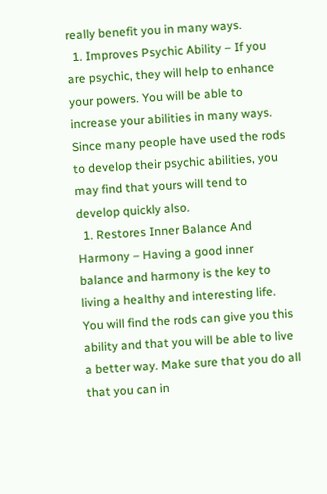really benefit you in many ways.
  1. Improves Psychic Ability – If you are psychic, they will help to enhance your powers. You will be able to increase your abilities in many ways. Since many people have used the rods to develop their psychic abilities, you may find that yours will tend to develop quickly also.
  1. Restores Inner Balance And Harmony – Having a good inner balance and harmony is the key to living a healthy and interesting life. You will find the rods can give you this ability and that you will be able to live a better way. Make sure that you do all that you can in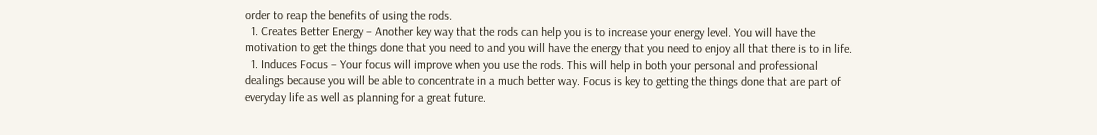order to reap the benefits of using the rods.
  1. Creates Better Energy – Another key way that the rods can help you is to increase your energy level. You will have the motivation to get the things done that you need to and you will have the energy that you need to enjoy all that there is to in life.
  1. Induces Focus – Your focus will improve when you use the rods. This will help in both your personal and professional dealings because you will be able to concentrate in a much better way. Focus is key to getting the things done that are part of everyday life as well as planning for a great future.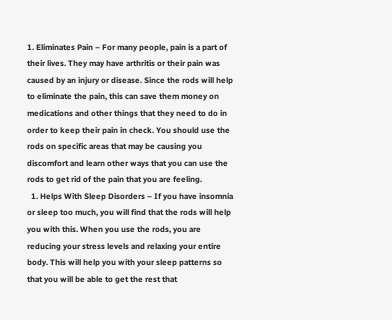1. Eliminates Pain – For many people, pain is a part of their lives. They may have arthritis or their pain was caused by an injury or disease. Since the rods will help to eliminate the pain, this can save them money on medications and other things that they need to do in order to keep their pain in check. You should use the rods on specific areas that may be causing you discomfort and learn other ways that you can use the rods to get rid of the pain that you are feeling.
  1. Helps With Sleep Disorders – If you have insomnia or sleep too much, you will find that the rods will help you with this. When you use the rods, you are reducing your stress levels and relaxing your entire body. This will help you with your sleep patterns so that you will be able to get the rest that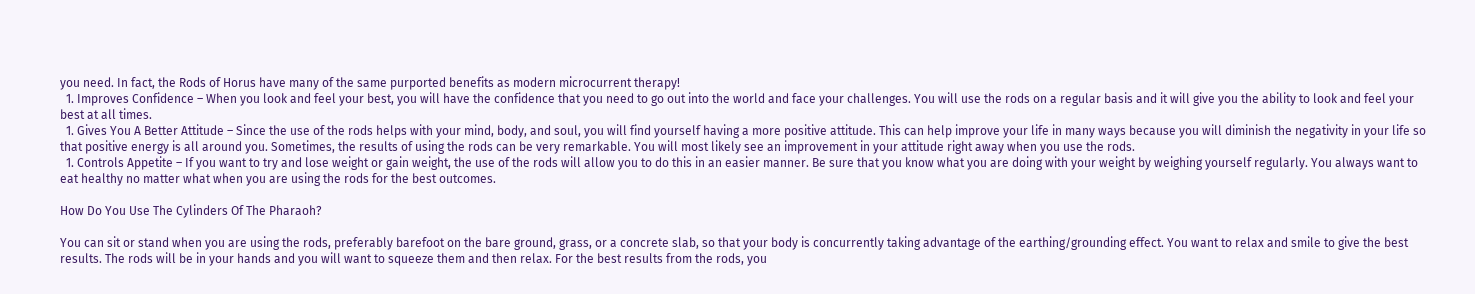you need. In fact, the Rods of Horus have many of the same purported benefits as modern microcurrent therapy!
  1. Improves Confidence – When you look and feel your best, you will have the confidence that you need to go out into the world and face your challenges. You will use the rods on a regular basis and it will give you the ability to look and feel your best at all times.
  1. Gives You A Better Attitude – Since the use of the rods helps with your mind, body, and soul, you will find yourself having a more positive attitude. This can help improve your life in many ways because you will diminish the negativity in your life so that positive energy is all around you. Sometimes, the results of using the rods can be very remarkable. You will most likely see an improvement in your attitude right away when you use the rods.
  1. Controls Appetite – If you want to try and lose weight or gain weight, the use of the rods will allow you to do this in an easier manner. Be sure that you know what you are doing with your weight by weighing yourself regularly. You always want to eat healthy no matter what when you are using the rods for the best outcomes.

How Do You Use The Cylinders Of The Pharaoh?

You can sit or stand when you are using the rods, preferably barefoot on the bare ground, grass, or a concrete slab, so that your body is concurrently taking advantage of the earthing/grounding effect. You want to relax and smile to give the best results. The rods will be in your hands and you will want to squeeze them and then relax. For the best results from the rods, you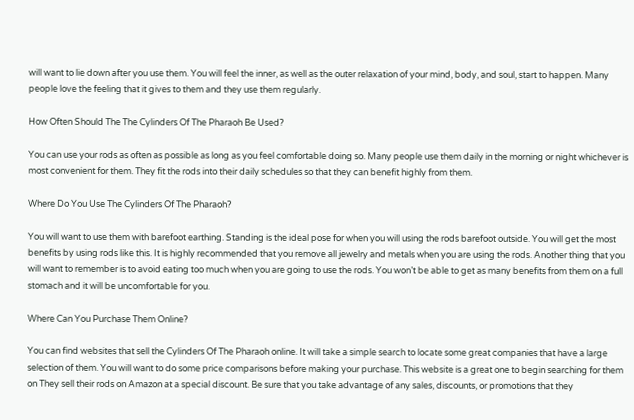will want to lie down after you use them. You will feel the inner, as well as the outer relaxation of your mind, body, and soul, start to happen. Many people love the feeling that it gives to them and they use them regularly.

How Often Should The The Cylinders Of The Pharaoh Be Used?

You can use your rods as often as possible as long as you feel comfortable doing so. Many people use them daily in the morning or night whichever is most convenient for them. They fit the rods into their daily schedules so that they can benefit highly from them.

Where Do You Use The Cylinders Of The Pharaoh?

You will want to use them with barefoot earthing. Standing is the ideal pose for when you will using the rods barefoot outside. You will get the most benefits by using rods like this. It is highly recommended that you remove all jewelry and metals when you are using the rods. Another thing that you will want to remember is to avoid eating too much when you are going to use the rods. You won’t be able to get as many benefits from them on a full stomach and it will be uncomfortable for you.

Where Can You Purchase Them Online?

You can find websites that sell the Cylinders Of The Pharaoh online. It will take a simple search to locate some great companies that have a large selection of them. You will want to do some price comparisons before making your purchase. This website is a great one to begin searching for them on They sell their rods on Amazon at a special discount. Be sure that you take advantage of any sales, discounts, or promotions that they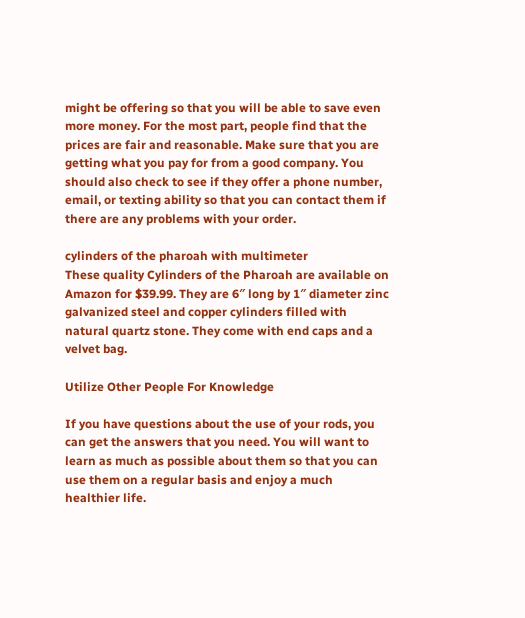might be offering so that you will be able to save even more money. For the most part, people find that the prices are fair and reasonable. Make sure that you are getting what you pay for from a good company. You should also check to see if they offer a phone number, email, or texting ability so that you can contact them if there are any problems with your order.

cylinders of the pharoah with multimeter
These quality Cylinders of the Pharoah are available on Amazon for $39.99. They are 6″ long by 1″ diameter zinc galvanized steel and copper cylinders filled with natural quartz stone. They come with end caps and a velvet bag.

Utilize Other People For Knowledge

If you have questions about the use of your rods, you can get the answers that you need. You will want to learn as much as possible about them so that you can use them on a regular basis and enjoy a much healthier life.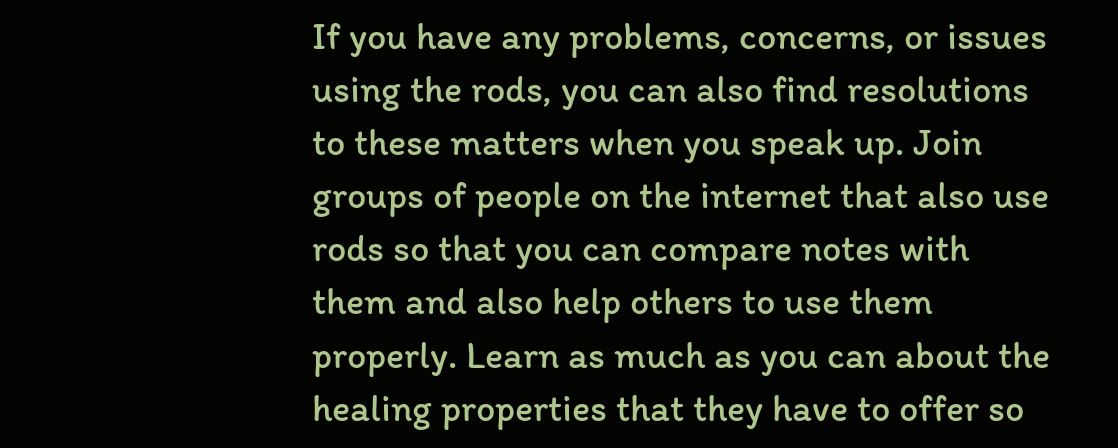If you have any problems, concerns, or issues using the rods, you can also find resolutions to these matters when you speak up. Join groups of people on the internet that also use rods so that you can compare notes with them and also help others to use them properly. Learn as much as you can about the healing properties that they have to offer so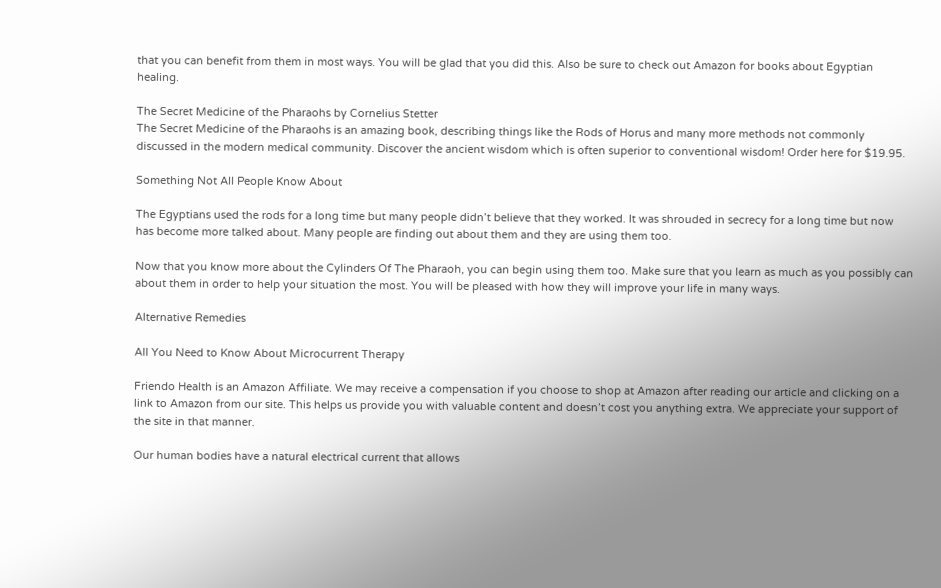that you can benefit from them in most ways. You will be glad that you did this. Also be sure to check out Amazon for books about Egyptian healing.

The Secret Medicine of the Pharaohs by Cornelius Stetter
The Secret Medicine of the Pharaohs is an amazing book, describing things like the Rods of Horus and many more methods not commonly discussed in the modern medical community. Discover the ancient wisdom which is often superior to conventional wisdom! Order here for $19.95.

Something Not All People Know About

The Egyptians used the rods for a long time but many people didn’t believe that they worked. It was shrouded in secrecy for a long time but now has become more talked about. Many people are finding out about them and they are using them too.

Now that you know more about the Cylinders Of The Pharaoh, you can begin using them too. Make sure that you learn as much as you possibly can about them in order to help your situation the most. You will be pleased with how they will improve your life in many ways.

Alternative Remedies

All You Need to Know About Microcurrent Therapy

Friendo Health is an Amazon Affiliate. We may receive a compensation if you choose to shop at Amazon after reading our article and clicking on a link to Amazon from our site. This helps us provide you with valuable content and doesn’t cost you anything extra. We appreciate your support of the site in that manner.

Our human bodies have a natural electrical current that allows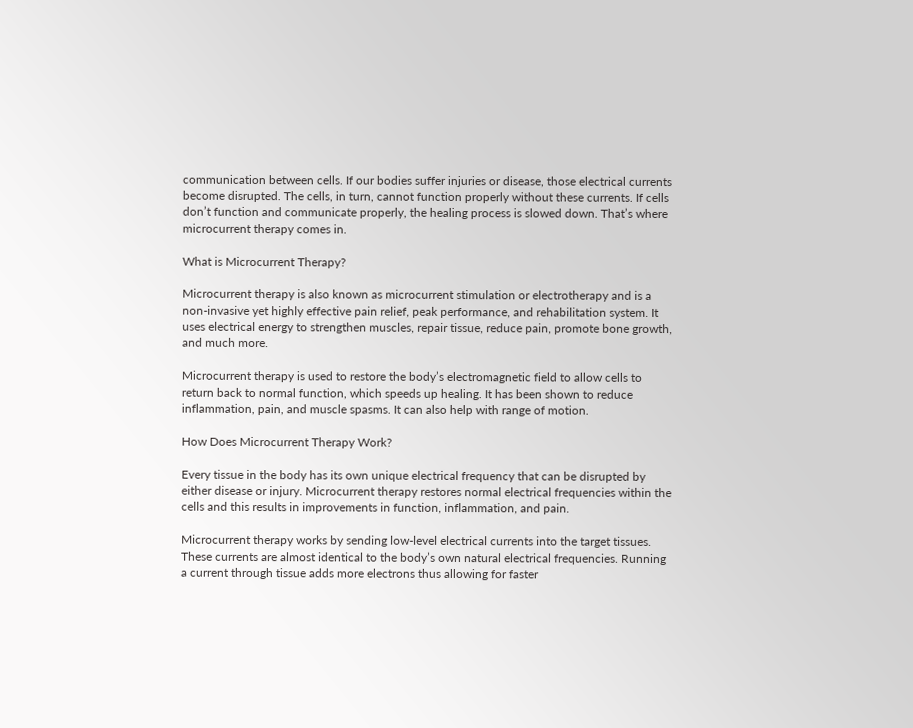communication between cells. If our bodies suffer injuries or disease, those electrical currents become disrupted. The cells, in turn, cannot function properly without these currents. If cells don’t function and communicate properly, the healing process is slowed down. That’s where microcurrent therapy comes in.

What is Microcurrent Therapy?

Microcurrent therapy is also known as microcurrent stimulation or electrotherapy and is a non-invasive yet highly effective pain relief, peak performance, and rehabilitation system. It uses electrical energy to strengthen muscles, repair tissue, reduce pain, promote bone growth, and much more.

Microcurrent therapy is used to restore the body’s electromagnetic field to allow cells to return back to normal function, which speeds up healing. It has been shown to reduce inflammation, pain, and muscle spasms. It can also help with range of motion.

How Does Microcurrent Therapy Work?

Every tissue in the body has its own unique electrical frequency that can be disrupted by either disease or injury. Microcurrent therapy restores normal electrical frequencies within the cells and this results in improvements in function, inflammation, and pain.

Microcurrent therapy works by sending low-level electrical currents into the target tissues. These currents are almost identical to the body’s own natural electrical frequencies. Running a current through tissue adds more electrons thus allowing for faster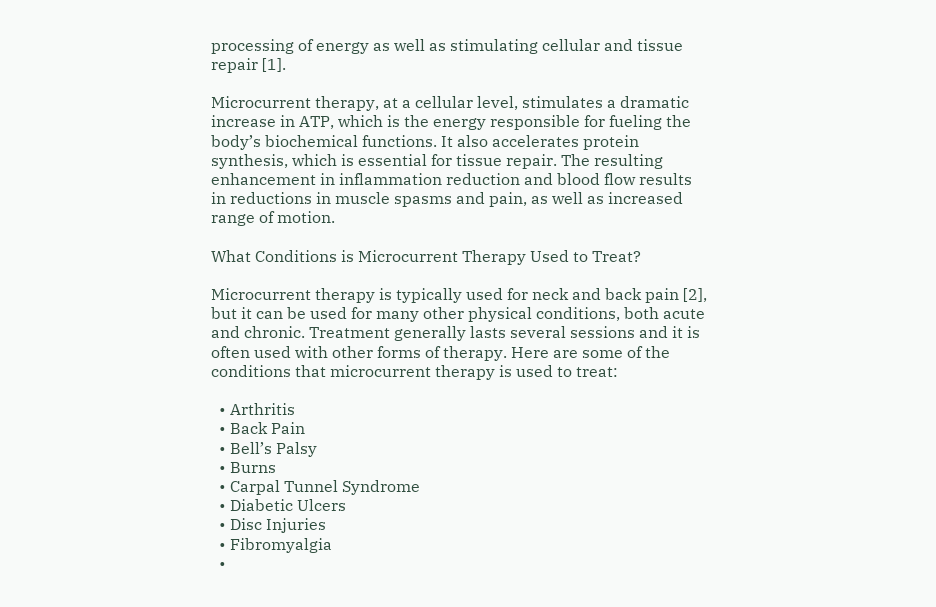processing of energy as well as stimulating cellular and tissue repair [1].

Microcurrent therapy, at a cellular level, stimulates a dramatic increase in ATP, which is the energy responsible for fueling the body’s biochemical functions. It also accelerates protein synthesis, which is essential for tissue repair. The resulting enhancement in inflammation reduction and blood flow results in reductions in muscle spasms and pain, as well as increased range of motion.

What Conditions is Microcurrent Therapy Used to Treat?

Microcurrent therapy is typically used for neck and back pain [2], but it can be used for many other physical conditions, both acute and chronic. Treatment generally lasts several sessions and it is often used with other forms of therapy. Here are some of the conditions that microcurrent therapy is used to treat:

  • Arthritis
  • Back Pain
  • Bell’s Palsy
  • Burns
  • Carpal Tunnel Syndrome
  • Diabetic Ulcers
  • Disc Injuries
  • Fibromyalgia
  •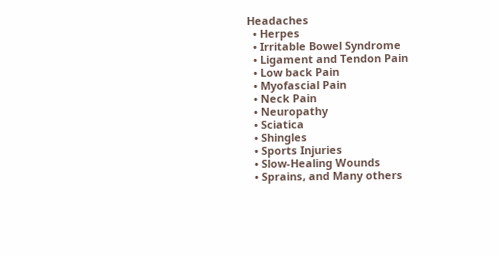Headaches
  • Herpes
  • Irritable Bowel Syndrome
  • Ligament and Tendon Pain
  • Low back Pain
  • Myofascial Pain
  • Neck Pain
  • Neuropathy
  • Sciatica
  • Shingles
  • Sports Injuries
  • Slow-Healing Wounds
  • Sprains, and Many others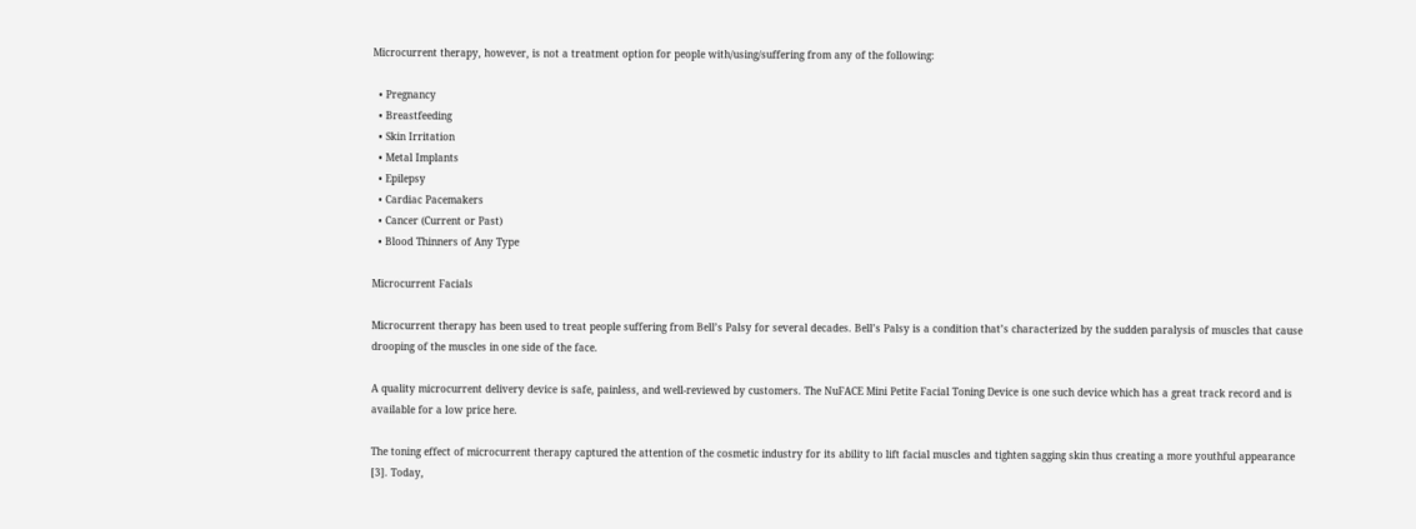Microcurrent therapy, however, is not a treatment option for people with/using/suffering from any of the following:

  • Pregnancy
  • Breastfeeding
  • Skin Irritation
  • Metal Implants
  • Epilepsy
  • Cardiac Pacemakers
  • Cancer (Current or Past)
  • Blood Thinners of Any Type

Microcurrent Facials

Microcurrent therapy has been used to treat people suffering from Bell’s Palsy for several decades. Bell’s Palsy is a condition that’s characterized by the sudden paralysis of muscles that cause drooping of the muscles in one side of the face.

A quality microcurrent delivery device is safe, painless, and well-reviewed by customers. The NuFACE Mini Petite Facial Toning Device is one such device which has a great track record and is available for a low price here.

The toning effect of microcurrent therapy captured the attention of the cosmetic industry for its ability to lift facial muscles and tighten sagging skin thus creating a more youthful appearance [3]. Today,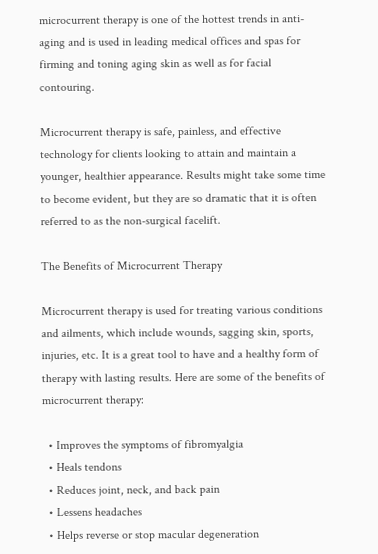microcurrent therapy is one of the hottest trends in anti-aging and is used in leading medical offices and spas for firming and toning aging skin as well as for facial contouring.

Microcurrent therapy is safe, painless, and effective technology for clients looking to attain and maintain a younger, healthier appearance. Results might take some time to become evident, but they are so dramatic that it is often referred to as the non-surgical facelift.

The Benefits of Microcurrent Therapy

Microcurrent therapy is used for treating various conditions and ailments, which include wounds, sagging skin, sports, injuries, etc. It is a great tool to have and a healthy form of therapy with lasting results. Here are some of the benefits of microcurrent therapy:

  • Improves the symptoms of fibromyalgia
  • Heals tendons
  • Reduces joint, neck, and back pain
  • Lessens headaches
  • Helps reverse or stop macular degeneration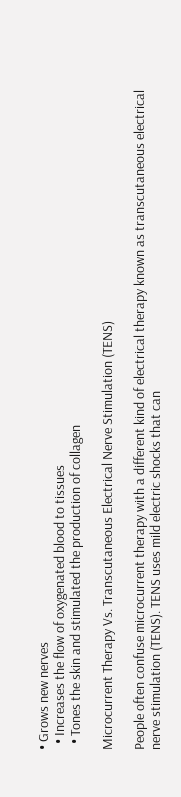• Grows new nerves
  • Increases the flow of oxygenated blood to tissues
  • Tones the skin and stimulated the production of collagen

Microcurrent Therapy Vs. Transcutaneous Electrical Nerve Stimulation (TENS)

People often confuse microcurrent therapy with a different kind of electrical therapy known as transcutaneous electrical nerve stimulation (TENS). TENS uses mild electric shocks that can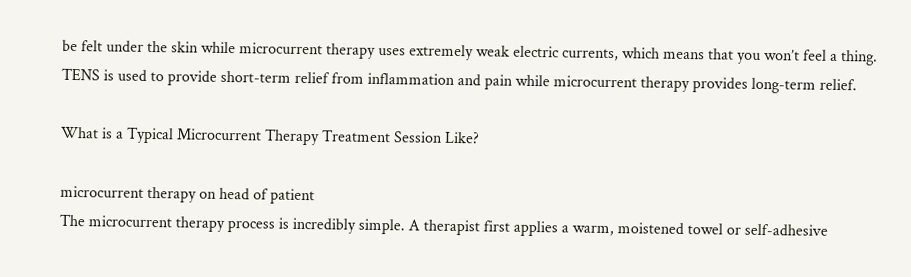be felt under the skin while microcurrent therapy uses extremely weak electric currents, which means that you won’t feel a thing. TENS is used to provide short-term relief from inflammation and pain while microcurrent therapy provides long-term relief.

What is a Typical Microcurrent Therapy Treatment Session Like?

microcurrent therapy on head of patient
The microcurrent therapy process is incredibly simple. A therapist first applies a warm, moistened towel or self-adhesive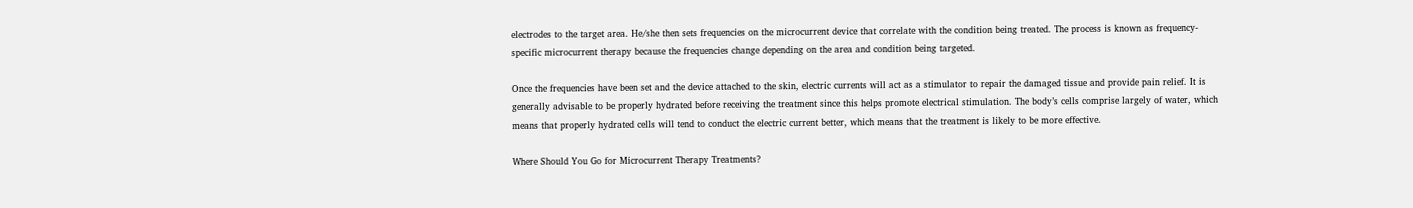electrodes to the target area. He/she then sets frequencies on the microcurrent device that correlate with the condition being treated. The process is known as frequency-specific microcurrent therapy because the frequencies change depending on the area and condition being targeted.

Once the frequencies have been set and the device attached to the skin, electric currents will act as a stimulator to repair the damaged tissue and provide pain relief. It is generally advisable to be properly hydrated before receiving the treatment since this helps promote electrical stimulation. The body’s cells comprise largely of water, which means that properly hydrated cells will tend to conduct the electric current better, which means that the treatment is likely to be more effective.

Where Should You Go for Microcurrent Therapy Treatments?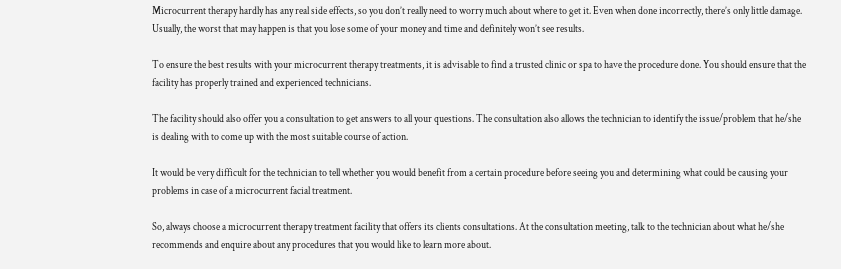Microcurrent therapy hardly has any real side effects, so you don’t really need to worry much about where to get it. Even when done incorrectly, there’s only little damage. Usually, the worst that may happen is that you lose some of your money and time and definitely won’t see results.

To ensure the best results with your microcurrent therapy treatments, it is advisable to find a trusted clinic or spa to have the procedure done. You should ensure that the facility has properly trained and experienced technicians.

The facility should also offer you a consultation to get answers to all your questions. The consultation also allows the technician to identify the issue/problem that he/she is dealing with to come up with the most suitable course of action.

It would be very difficult for the technician to tell whether you would benefit from a certain procedure before seeing you and determining what could be causing your problems in case of a microcurrent facial treatment.

So, always choose a microcurrent therapy treatment facility that offers its clients consultations. At the consultation meeting, talk to the technician about what he/she recommends and enquire about any procedures that you would like to learn more about.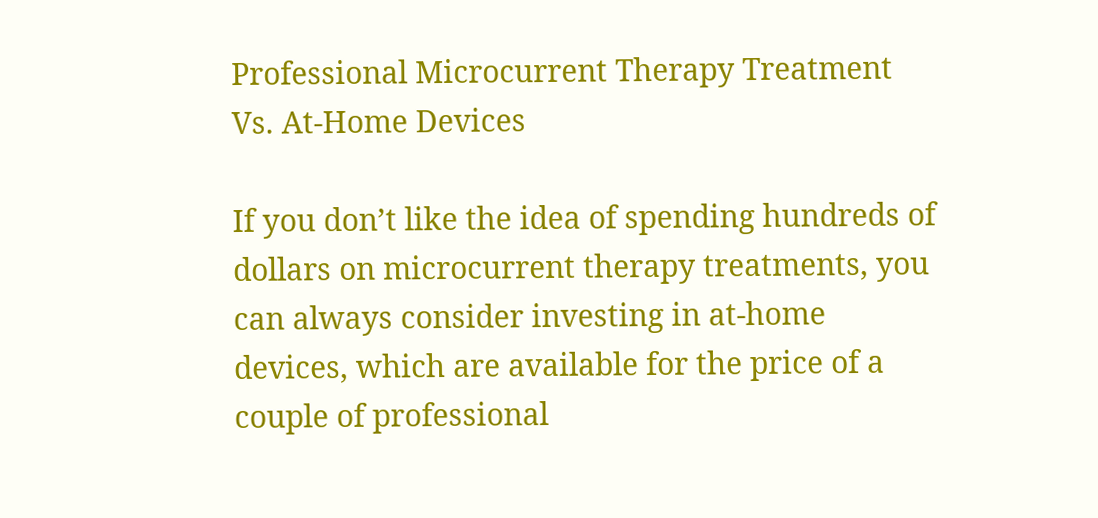Professional Microcurrent Therapy Treatment Vs. At-Home Devices

If you don’t like the idea of spending hundreds of dollars on microcurrent therapy treatments, you can always consider investing in at-home devices, which are available for the price of a couple of professional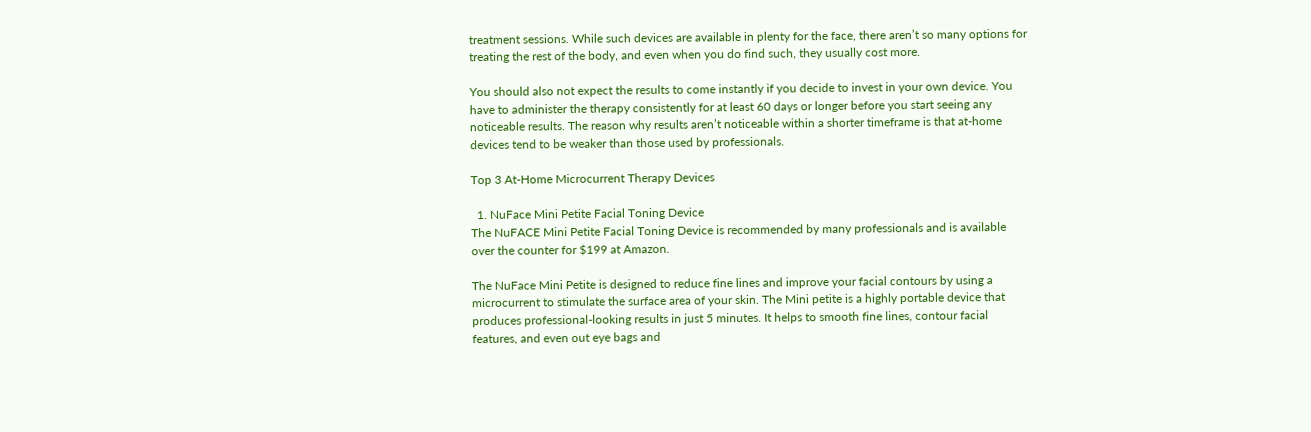treatment sessions. While such devices are available in plenty for the face, there aren’t so many options for treating the rest of the body, and even when you do find such, they usually cost more.

You should also not expect the results to come instantly if you decide to invest in your own device. You have to administer the therapy consistently for at least 60 days or longer before you start seeing any noticeable results. The reason why results aren’t noticeable within a shorter timeframe is that at-home devices tend to be weaker than those used by professionals.

Top 3 At-Home Microcurrent Therapy Devices

  1. NuFace Mini Petite Facial Toning Device
The NuFACE Mini Petite Facial Toning Device is recommended by many professionals and is available over the counter for $199 at Amazon.

The NuFace Mini Petite is designed to reduce fine lines and improve your facial contours by using a microcurrent to stimulate the surface area of your skin. The Mini petite is a highly portable device that produces professional-looking results in just 5 minutes. It helps to smooth fine lines, contour facial features, and even out eye bags and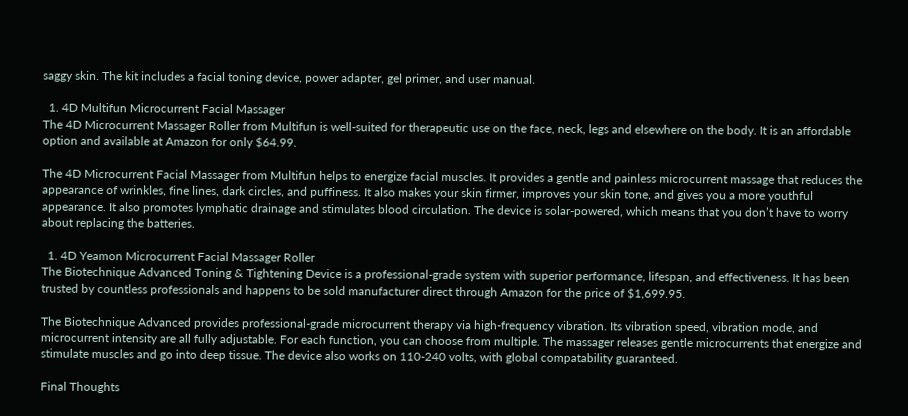saggy skin. The kit includes a facial toning device, power adapter, gel primer, and user manual.

  1. 4D Multifun Microcurrent Facial Massager
The 4D Microcurrent Massager Roller from Multifun is well-suited for therapeutic use on the face, neck, legs and elsewhere on the body. It is an affordable option and available at Amazon for only $64.99.

The 4D Microcurrent Facial Massager from Multifun helps to energize facial muscles. It provides a gentle and painless microcurrent massage that reduces the appearance of wrinkles, fine lines, dark circles, and puffiness. It also makes your skin firmer, improves your skin tone, and gives you a more youthful appearance. It also promotes lymphatic drainage and stimulates blood circulation. The device is solar-powered, which means that you don’t have to worry about replacing the batteries.

  1. 4D Yeamon Microcurrent Facial Massager Roller
The Biotechnique Advanced Toning & Tightening Device is a professional-grade system with superior performance, lifespan, and effectiveness. It has been trusted by countless professionals and happens to be sold manufacturer direct through Amazon for the price of $1,699.95.

The Biotechnique Advanced provides professional-grade microcurrent therapy via high-frequency vibration. Its vibration speed, vibration mode, and microcurrent intensity are all fully adjustable. For each function, you can choose from multiple. The massager releases gentle microcurrents that energize and stimulate muscles and go into deep tissue. The device also works on 110-240 volts, with global compatability guaranteed.

Final Thoughts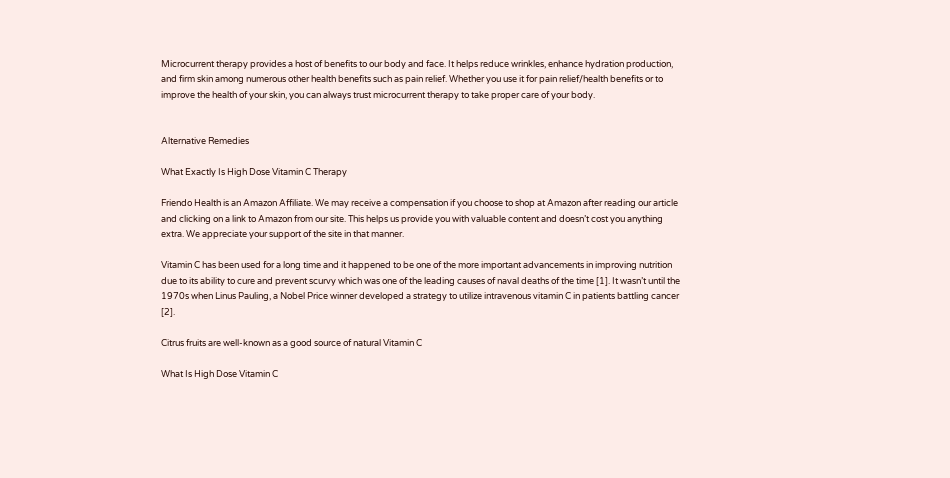Microcurrent therapy provides a host of benefits to our body and face. It helps reduce wrinkles, enhance hydration production, and firm skin among numerous other health benefits such as pain relief. Whether you use it for pain relief/health benefits or to improve the health of your skin, you can always trust microcurrent therapy to take proper care of your body.


Alternative Remedies

What Exactly Is High Dose Vitamin C Therapy

Friendo Health is an Amazon Affiliate. We may receive a compensation if you choose to shop at Amazon after reading our article and clicking on a link to Amazon from our site. This helps us provide you with valuable content and doesn’t cost you anything extra. We appreciate your support of the site in that manner.

Vitamin C has been used for a long time and it happened to be one of the more important advancements in improving nutrition due to its ability to cure and prevent scurvy which was one of the leading causes of naval deaths of the time [1]. It wasn’t until the 1970s when Linus Pauling, a Nobel Price winner developed a strategy to utilize intravenous vitamin C in patients battling cancer [2].

Citrus fruits are well-known as a good source of natural Vitamin C

What Is High Dose Vitamin C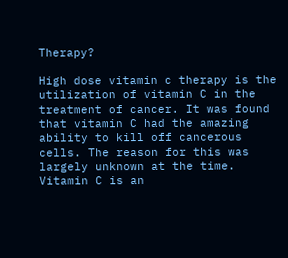Therapy?

High dose vitamin c therapy is the utilization of vitamin C in the treatment of cancer. It was found that vitamin C had the amazing ability to kill off cancerous cells. The reason for this was largely unknown at the time. Vitamin C is an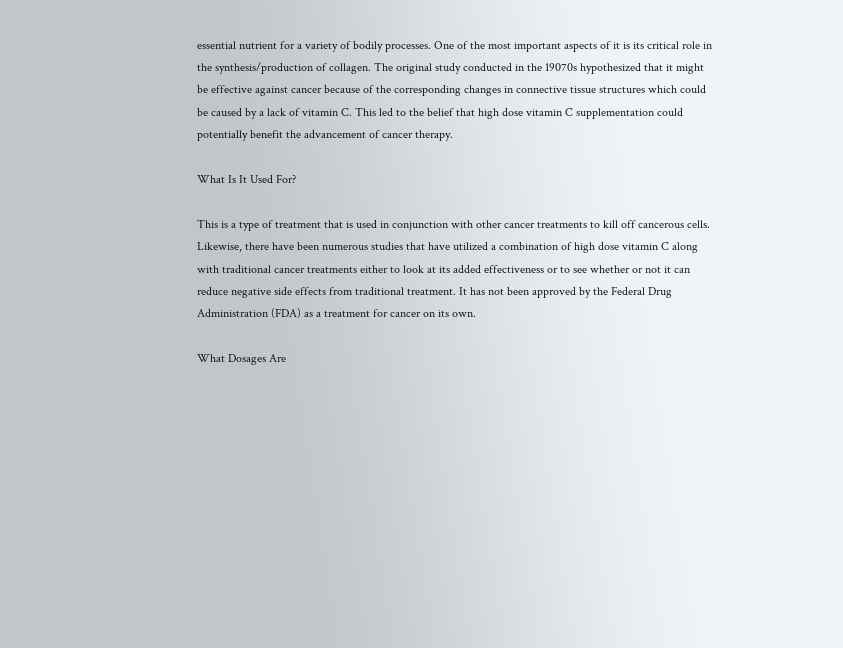essential nutrient for a variety of bodily processes. One of the most important aspects of it is its critical role in the synthesis/production of collagen. The original study conducted in the 19070s hypothesized that it might be effective against cancer because of the corresponding changes in connective tissue structures which could be caused by a lack of vitamin C. This led to the belief that high dose vitamin C supplementation could potentially benefit the advancement of cancer therapy.

What Is It Used For?

This is a type of treatment that is used in conjunction with other cancer treatments to kill off cancerous cells. Likewise, there have been numerous studies that have utilized a combination of high dose vitamin C along with traditional cancer treatments either to look at its added effectiveness or to see whether or not it can reduce negative side effects from traditional treatment. It has not been approved by the Federal Drug Administration (FDA) as a treatment for cancer on its own.

What Dosages Are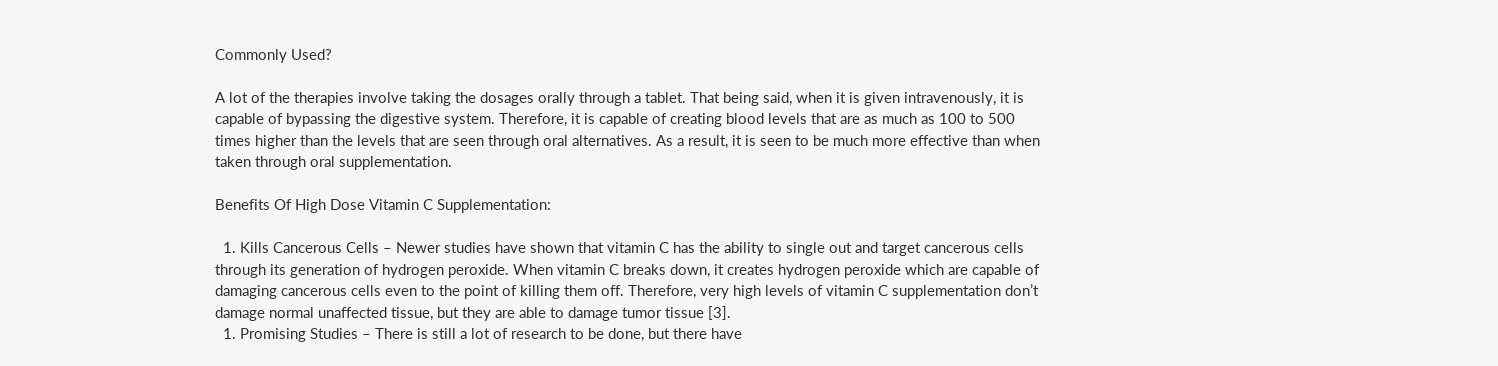Commonly Used?

A lot of the therapies involve taking the dosages orally through a tablet. That being said, when it is given intravenously, it is capable of bypassing the digestive system. Therefore, it is capable of creating blood levels that are as much as 100 to 500 times higher than the levels that are seen through oral alternatives. As a result, it is seen to be much more effective than when taken through oral supplementation.

Benefits Of High Dose Vitamin C Supplementation:

  1. Kills Cancerous Cells – Newer studies have shown that vitamin C has the ability to single out and target cancerous cells through its generation of hydrogen peroxide. When vitamin C breaks down, it creates hydrogen peroxide which are capable of damaging cancerous cells even to the point of killing them off. Therefore, very high levels of vitamin C supplementation don’t damage normal unaffected tissue, but they are able to damage tumor tissue [3].
  1. Promising Studies – There is still a lot of research to be done, but there have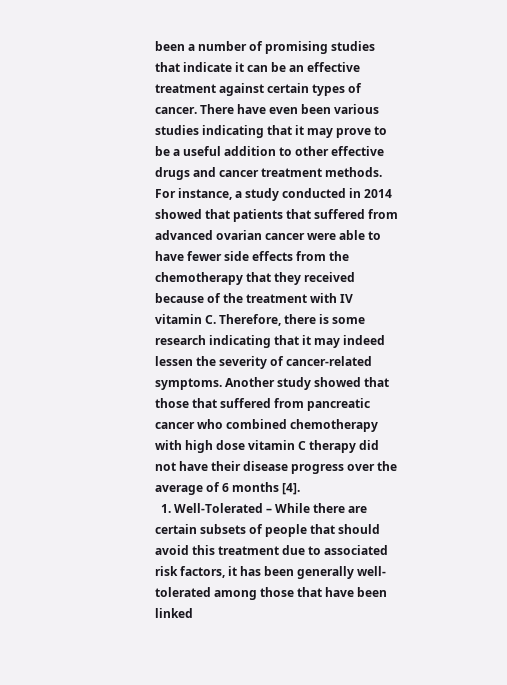been a number of promising studies that indicate it can be an effective treatment against certain types of cancer. There have even been various studies indicating that it may prove to be a useful addition to other effective drugs and cancer treatment methods. For instance, a study conducted in 2014 showed that patients that suffered from advanced ovarian cancer were able to have fewer side effects from the chemotherapy that they received because of the treatment with IV vitamin C. Therefore, there is some research indicating that it may indeed lessen the severity of cancer-related symptoms. Another study showed that those that suffered from pancreatic cancer who combined chemotherapy with high dose vitamin C therapy did not have their disease progress over the average of 6 months [4].
  1. Well-Tolerated – While there are certain subsets of people that should avoid this treatment due to associated risk factors, it has been generally well-tolerated among those that have been linked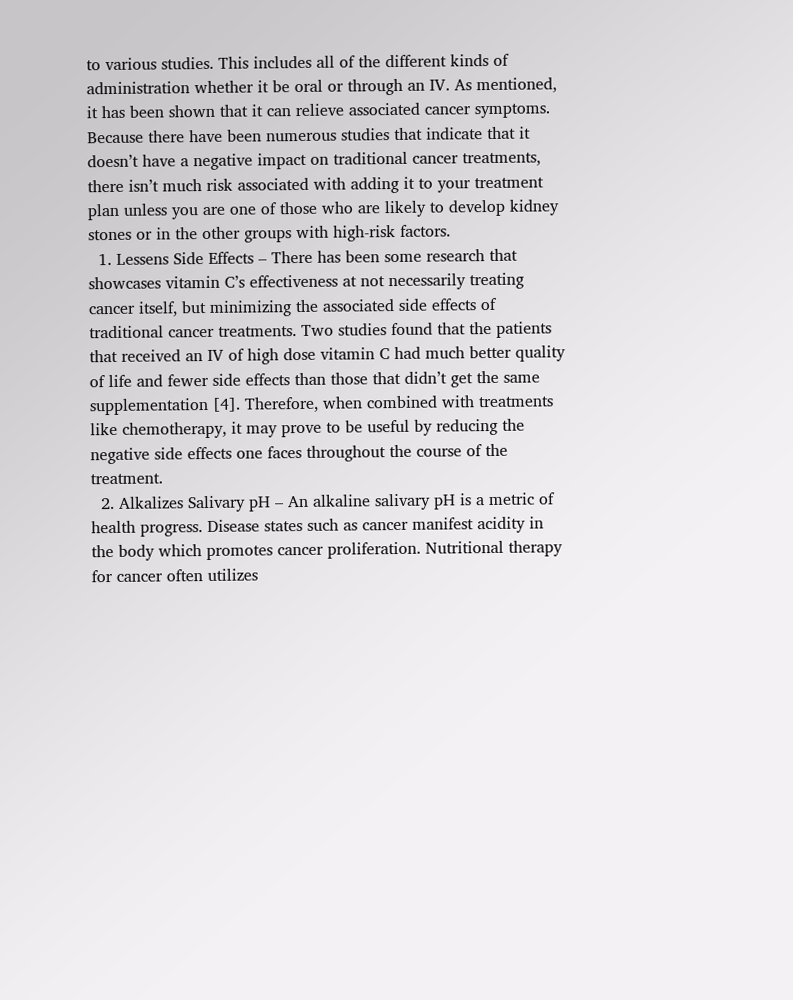to various studies. This includes all of the different kinds of administration whether it be oral or through an IV. As mentioned, it has been shown that it can relieve associated cancer symptoms. Because there have been numerous studies that indicate that it doesn’t have a negative impact on traditional cancer treatments, there isn’t much risk associated with adding it to your treatment plan unless you are one of those who are likely to develop kidney stones or in the other groups with high-risk factors.
  1. Lessens Side Effects – There has been some research that showcases vitamin C’s effectiveness at not necessarily treating cancer itself, but minimizing the associated side effects of traditional cancer treatments. Two studies found that the patients that received an IV of high dose vitamin C had much better quality of life and fewer side effects than those that didn’t get the same supplementation [4]. Therefore, when combined with treatments like chemotherapy, it may prove to be useful by reducing the negative side effects one faces throughout the course of the treatment.
  2. Alkalizes Salivary pH – An alkaline salivary pH is a metric of health progress. Disease states such as cancer manifest acidity in the body which promotes cancer proliferation. Nutritional therapy for cancer often utilizes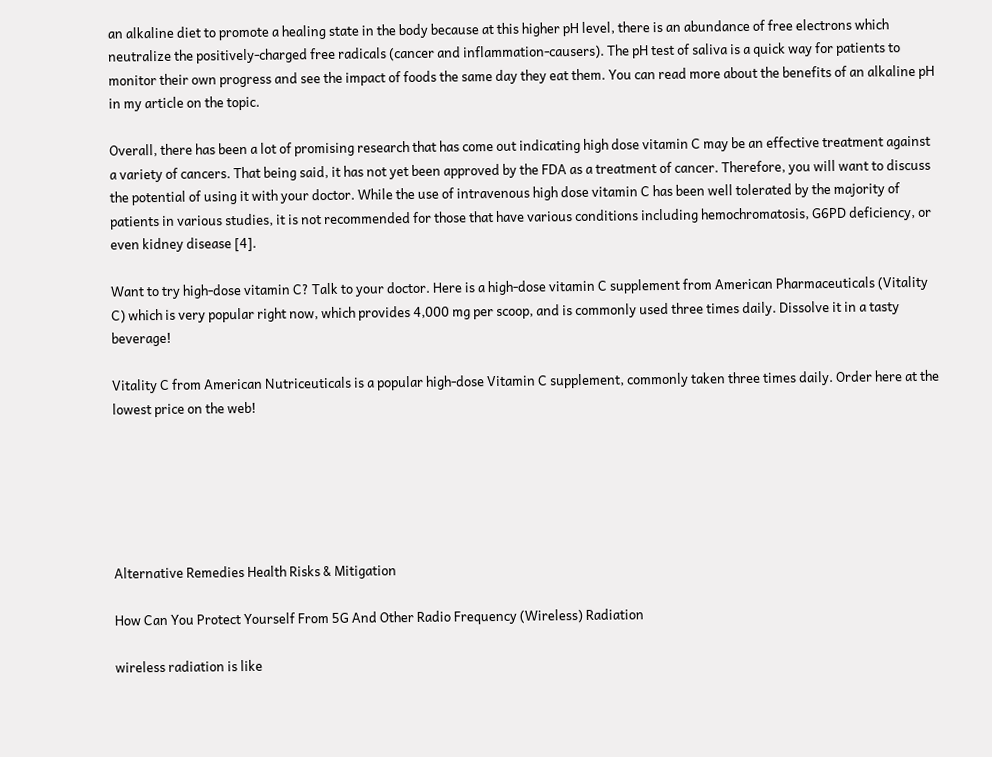an alkaline diet to promote a healing state in the body because at this higher pH level, there is an abundance of free electrons which neutralize the positively-charged free radicals (cancer and inflammation-causers). The pH test of saliva is a quick way for patients to monitor their own progress and see the impact of foods the same day they eat them. You can read more about the benefits of an alkaline pH in my article on the topic.

Overall, there has been a lot of promising research that has come out indicating high dose vitamin C may be an effective treatment against a variety of cancers. That being said, it has not yet been approved by the FDA as a treatment of cancer. Therefore, you will want to discuss the potential of using it with your doctor. While the use of intravenous high dose vitamin C has been well tolerated by the majority of patients in various studies, it is not recommended for those that have various conditions including hemochromatosis, G6PD deficiency, or even kidney disease [4].

Want to try high-dose vitamin C? Talk to your doctor. Here is a high-dose vitamin C supplement from American Pharmaceuticals (Vitality C) which is very popular right now, which provides 4,000 mg per scoop, and is commonly used three times daily. Dissolve it in a tasty beverage!

Vitality C from American Nutriceuticals is a popular high-dose Vitamin C supplement, commonly taken three times daily. Order here at the lowest price on the web!






Alternative Remedies Health Risks & Mitigation

How Can You Protect Yourself From 5G And Other Radio Frequency (Wireless) Radiation

wireless radiation is like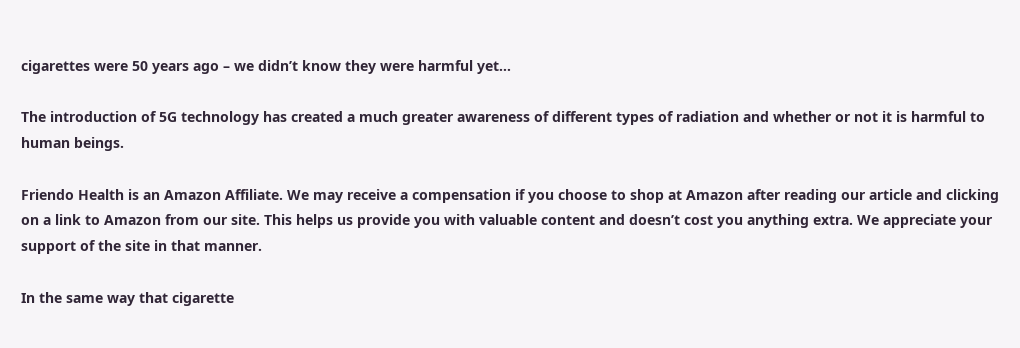cigarettes were 50 years ago – we didn’t know they were harmful yet…

The introduction of 5G technology has created a much greater awareness of different types of radiation and whether or not it is harmful to human beings.

Friendo Health is an Amazon Affiliate. We may receive a compensation if you choose to shop at Amazon after reading our article and clicking on a link to Amazon from our site. This helps us provide you with valuable content and doesn’t cost you anything extra. We appreciate your support of the site in that manner.

In the same way that cigarette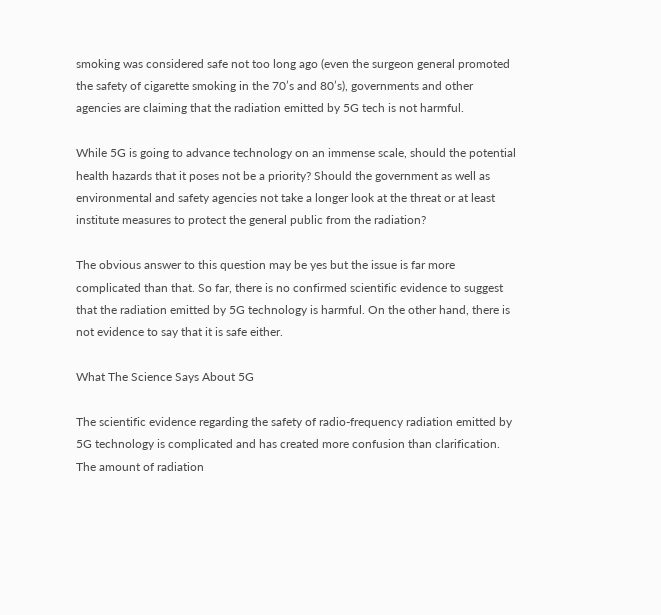smoking was considered safe not too long ago (even the surgeon general promoted the safety of cigarette smoking in the 70’s and 80’s), governments and other agencies are claiming that the radiation emitted by 5G tech is not harmful.

While 5G is going to advance technology on an immense scale, should the potential health hazards that it poses not be a priority? Should the government as well as environmental and safety agencies not take a longer look at the threat or at least institute measures to protect the general public from the radiation?

The obvious answer to this question may be yes but the issue is far more complicated than that. So far, there is no confirmed scientific evidence to suggest that the radiation emitted by 5G technology is harmful. On the other hand, there is not evidence to say that it is safe either.

What The Science Says About 5G

The scientific evidence regarding the safety of radio-frequency radiation emitted by 5G technology is complicated and has created more confusion than clarification. The amount of radiation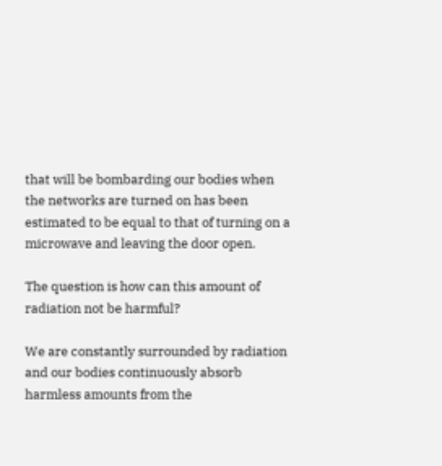that will be bombarding our bodies when the networks are turned on has been estimated to be equal to that of turning on a microwave and leaving the door open.

The question is how can this amount of radiation not be harmful?

We are constantly surrounded by radiation and our bodies continuously absorb harmless amounts from the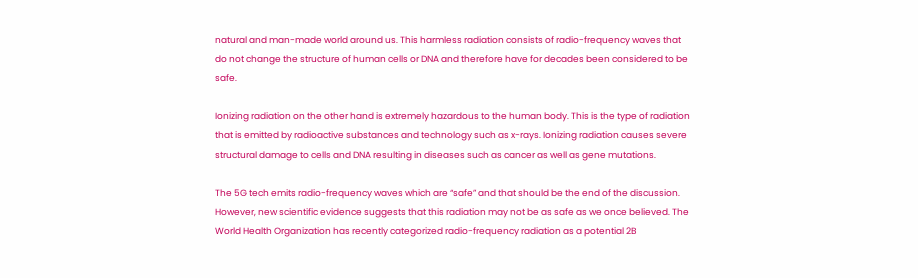natural and man-made world around us. This harmless radiation consists of radio-frequency waves that do not change the structure of human cells or DNA and therefore have for decades been considered to be safe.

Ionizing radiation on the other hand is extremely hazardous to the human body. This is the type of radiation that is emitted by radioactive substances and technology such as x-rays. Ionizing radiation causes severe structural damage to cells and DNA resulting in diseases such as cancer as well as gene mutations.

The 5G tech emits radio-frequency waves which are “safe” and that should be the end of the discussion. However, new scientific evidence suggests that this radiation may not be as safe as we once believed. The World Health Organization has recently categorized radio-frequency radiation as a potential 2B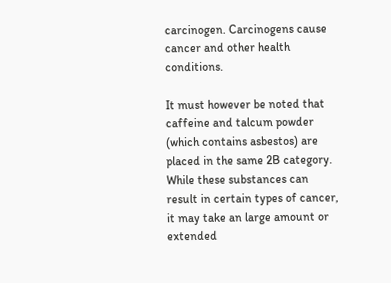carcinogen. Carcinogens cause cancer and other health conditions.

It must however be noted that caffeine and talcum powder (which contains asbestos) are placed in the same 2B category. While these substances can result in certain types of cancer, it may take an large amount or extended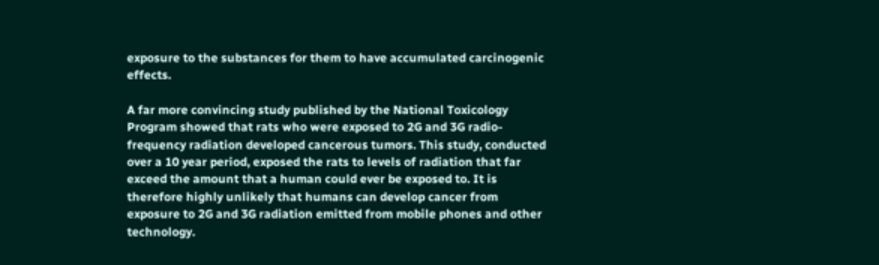exposure to the substances for them to have accumulated carcinogenic effects.

A far more convincing study published by the National Toxicology Program showed that rats who were exposed to 2G and 3G radio-frequency radiation developed cancerous tumors. This study, conducted over a 10 year period, exposed the rats to levels of radiation that far exceed the amount that a human could ever be exposed to. It is therefore highly unlikely that humans can develop cancer from exposure to 2G and 3G radiation emitted from mobile phones and other technology.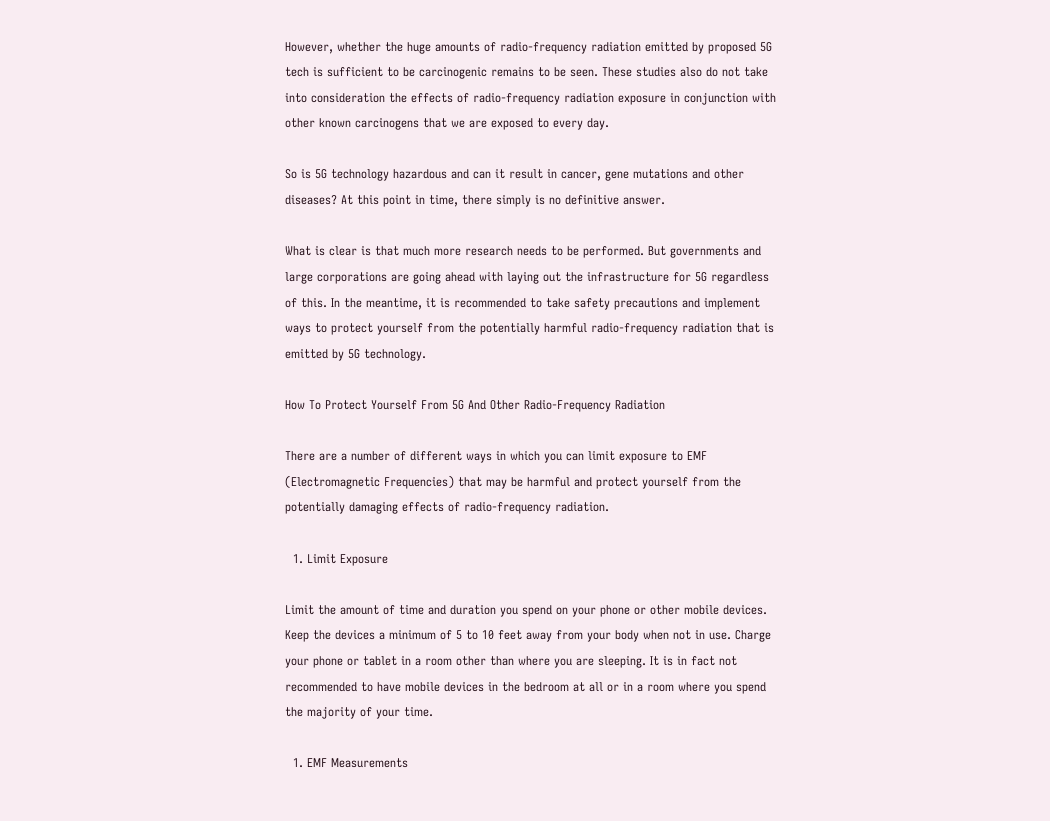However, whether the huge amounts of radio-frequency radiation emitted by proposed 5G tech is sufficient to be carcinogenic remains to be seen. These studies also do not take into consideration the effects of radio-frequency radiation exposure in conjunction with other known carcinogens that we are exposed to every day.

So is 5G technology hazardous and can it result in cancer, gene mutations and other diseases? At this point in time, there simply is no definitive answer.

What is clear is that much more research needs to be performed. But governments and large corporations are going ahead with laying out the infrastructure for 5G regardless of this. In the meantime, it is recommended to take safety precautions and implement ways to protect yourself from the potentially harmful radio-frequency radiation that is emitted by 5G technology.

How To Protect Yourself From 5G And Other Radio-Frequency Radiation

There are a number of different ways in which you can limit exposure to EMF (Electromagnetic Frequencies) that may be harmful and protect yourself from the potentially damaging effects of radio-frequency radiation.

  1. Limit Exposure

Limit the amount of time and duration you spend on your phone or other mobile devices. Keep the devices a minimum of 5 to 10 feet away from your body when not in use. Charge your phone or tablet in a room other than where you are sleeping. It is in fact not recommended to have mobile devices in the bedroom at all or in a room where you spend the majority of your time.

  1. EMF Measurements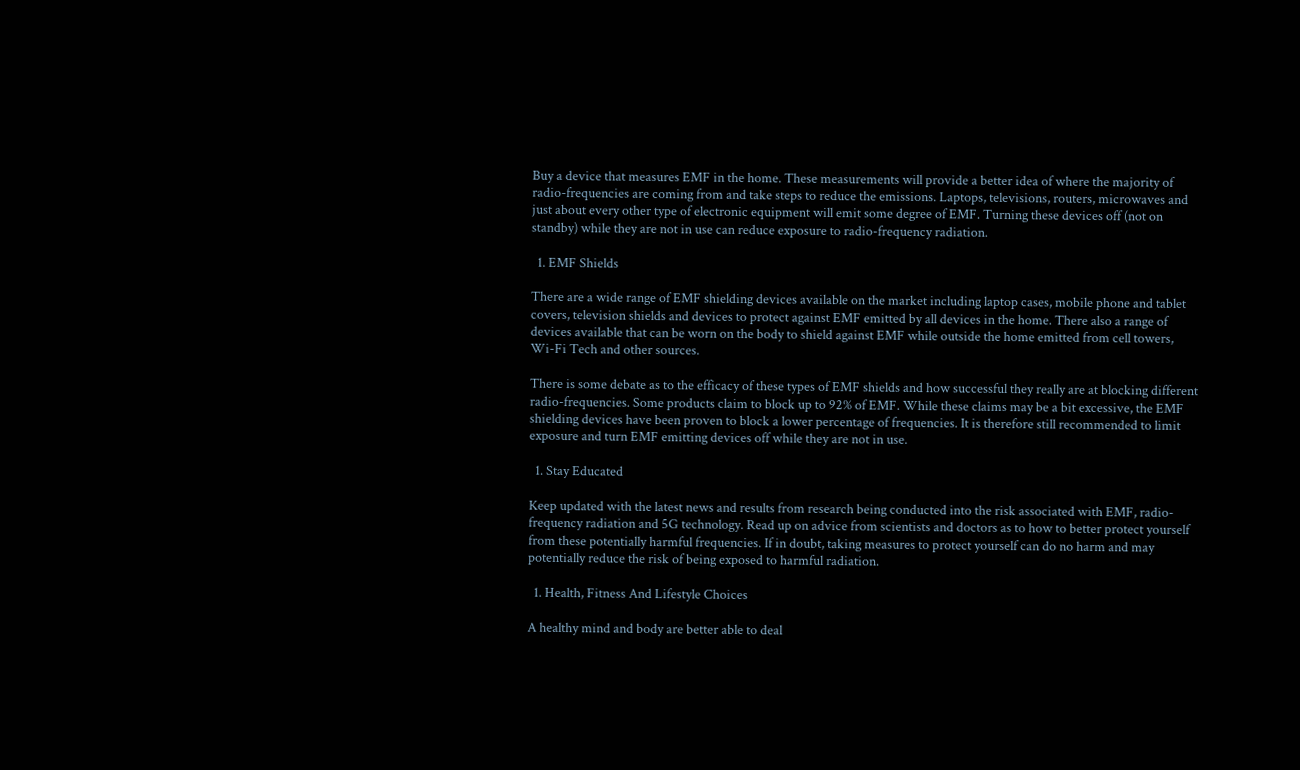Buy a device that measures EMF in the home. These measurements will provide a better idea of where the majority of radio-frequencies are coming from and take steps to reduce the emissions. Laptops, televisions, routers, microwaves and just about every other type of electronic equipment will emit some degree of EMF. Turning these devices off (not on standby) while they are not in use can reduce exposure to radio-frequency radiation.

  1. EMF Shields

There are a wide range of EMF shielding devices available on the market including laptop cases, mobile phone and tablet covers, television shields and devices to protect against EMF emitted by all devices in the home. There also a range of devices available that can be worn on the body to shield against EMF while outside the home emitted from cell towers, Wi-Fi Tech and other sources.

There is some debate as to the efficacy of these types of EMF shields and how successful they really are at blocking different radio-frequencies. Some products claim to block up to 92% of EMF. While these claims may be a bit excessive, the EMF shielding devices have been proven to block a lower percentage of frequencies. It is therefore still recommended to limit exposure and turn EMF emitting devices off while they are not in use.

  1. Stay Educated

Keep updated with the latest news and results from research being conducted into the risk associated with EMF, radio-frequency radiation and 5G technology. Read up on advice from scientists and doctors as to how to better protect yourself from these potentially harmful frequencies. If in doubt, taking measures to protect yourself can do no harm and may potentially reduce the risk of being exposed to harmful radiation.

  1. Health, Fitness And Lifestyle Choices

A healthy mind and body are better able to deal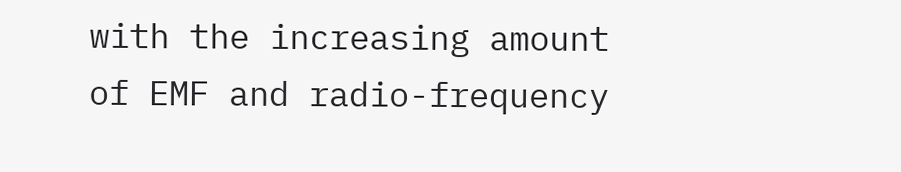with the increasing amount of EMF and radio-frequency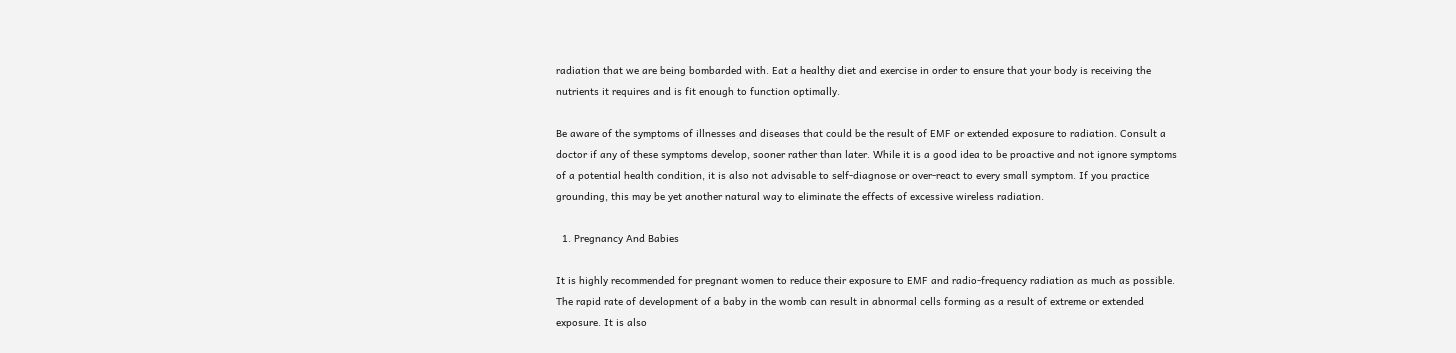radiation that we are being bombarded with. Eat a healthy diet and exercise in order to ensure that your body is receiving the nutrients it requires and is fit enough to function optimally.

Be aware of the symptoms of illnesses and diseases that could be the result of EMF or extended exposure to radiation. Consult a doctor if any of these symptoms develop, sooner rather than later. While it is a good idea to be proactive and not ignore symptoms of a potential health condition, it is also not advisable to self-diagnose or over-react to every small symptom. If you practice grounding, this may be yet another natural way to eliminate the effects of excessive wireless radiation.

  1. Pregnancy And Babies

It is highly recommended for pregnant women to reduce their exposure to EMF and radio-frequency radiation as much as possible. The rapid rate of development of a baby in the womb can result in abnormal cells forming as a result of extreme or extended exposure. It is also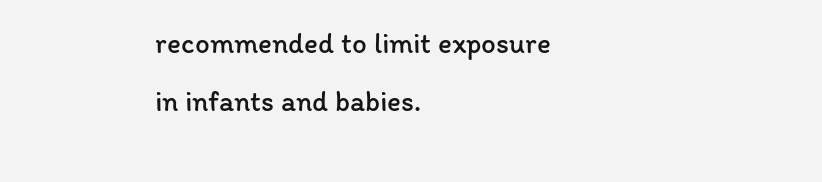recommended to limit exposure in infants and babies.